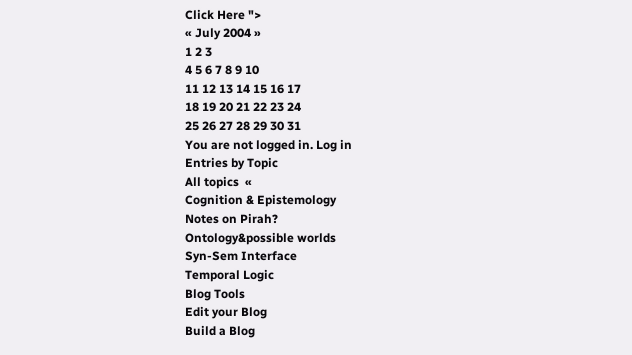Click Here ">
« July 2004 »
1 2 3
4 5 6 7 8 9 10
11 12 13 14 15 16 17
18 19 20 21 22 23 24
25 26 27 28 29 30 31
You are not logged in. Log in
Entries by Topic
All topics  «
Cognition & Epistemology
Notes on Pirah?
Ontology&possible worlds
Syn-Sem Interface
Temporal Logic
Blog Tools
Edit your Blog
Build a Blog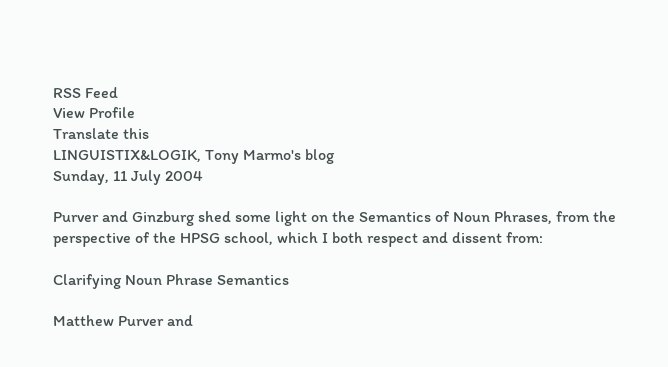RSS Feed
View Profile
Translate this
LINGUISTIX&LOGIK, Tony Marmo's blog
Sunday, 11 July 2004

Purver and Ginzburg shed some light on the Semantics of Noun Phrases, from the perspective of the HPSG school, which I both respect and dissent from:

Clarifying Noun Phrase Semantics

Matthew Purver and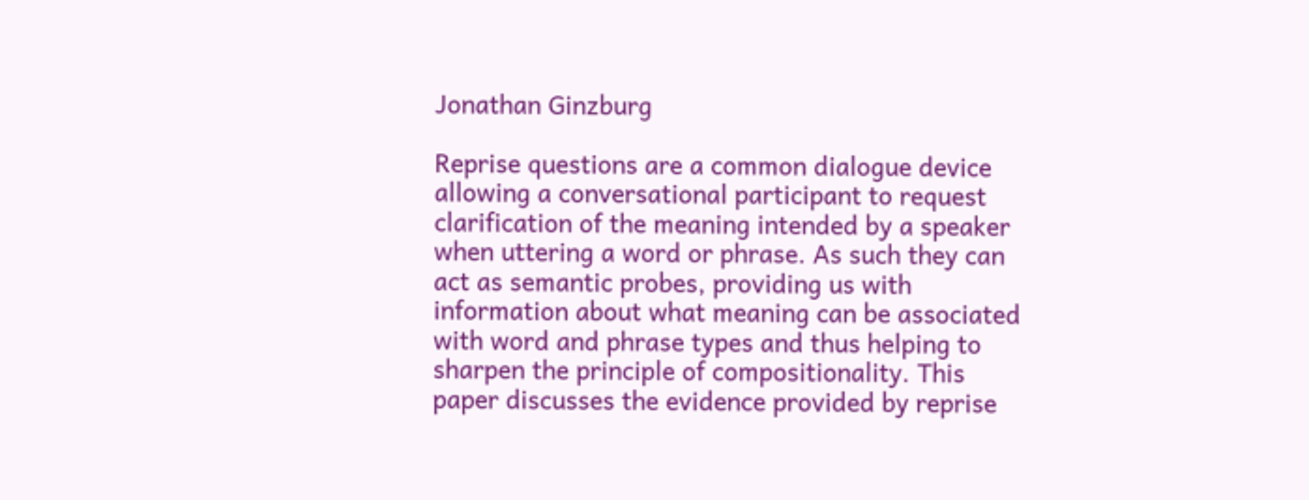Jonathan Ginzburg

Reprise questions are a common dialogue device allowing a conversational participant to request clarification of the meaning intended by a speaker when uttering a word or phrase. As such they can act as semantic probes, providing us with information about what meaning can be associated with word and phrase types and thus helping to sharpen the principle of compositionality. This paper discusses the evidence provided by reprise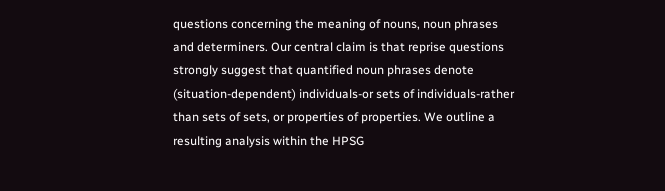questions concerning the meaning of nouns, noun phrases and determiners. Our central claim is that reprise questions strongly suggest that quantified noun phrases denote (situation-dependent) individuals-or sets of individuals-rather than sets of sets, or properties of properties. We outline a resulting analysis within the HPSG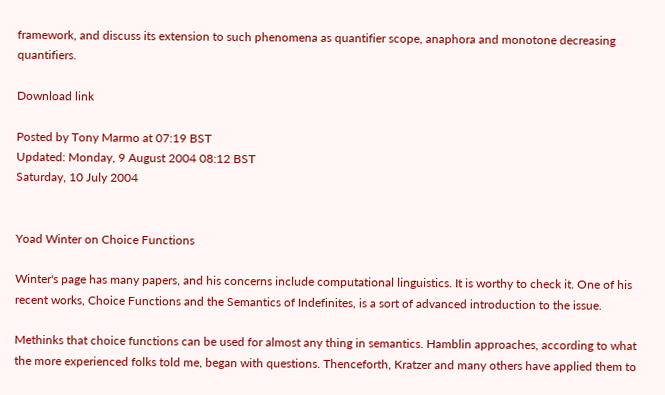framework, and discuss its extension to such phenomena as quantifier scope, anaphora and monotone decreasing quantifiers.

Download link

Posted by Tony Marmo at 07:19 BST
Updated: Monday, 9 August 2004 08:12 BST
Saturday, 10 July 2004


Yoad Winter on Choice Functions

Winter's page has many papers, and his concerns include computational linguistics. It is worthy to check it. One of his recent works, Choice Functions and the Semantics of Indefinites, is a sort of advanced introduction to the issue.

Methinks that choice functions can be used for almost any thing in semantics. Hamblin approaches, according to what the more experienced folks told me, began with questions. Thenceforth, Kratzer and many others have applied them to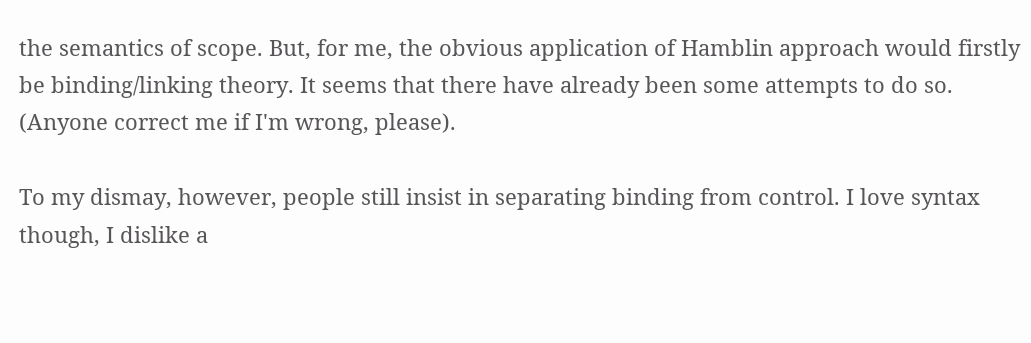the semantics of scope. But, for me, the obvious application of Hamblin approach would firstly be binding/linking theory. It seems that there have already been some attempts to do so. (Anyone correct me if I'm wrong, please).

To my dismay, however, people still insist in separating binding from control. I love syntax though, I dislike a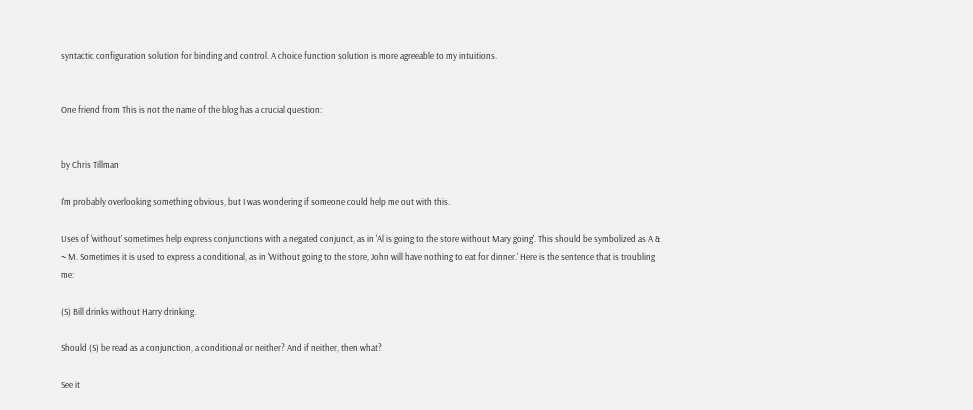syntactic configuration solution for binding and control. A choice function solution is more agreeable to my intuitions.


One friend from This is not the name of the blog has a crucial question:


by Chris Tillman

I'm probably overlooking something obvious, but I was wondering if someone could help me out with this.

Uses of 'without' sometimes help express conjunctions with a negated conjunct, as in 'Al is going to the store without Mary going'. This should be symbolized as A & ~ M. Sometimes it is used to express a conditional, as in 'Without going to the store, John will have nothing to eat for dinner.' Here is the sentence that is troubling me:

(S) Bill drinks without Harry drinking.

Should (S) be read as a conjunction, a conditional or neither? And if neither, then what?

See it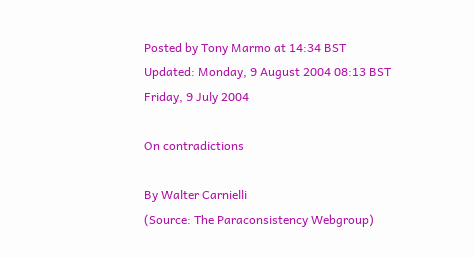Posted by Tony Marmo at 14:34 BST
Updated: Monday, 9 August 2004 08:13 BST
Friday, 9 July 2004

On contradictions

By Walter Carnielli
(Source: The Paraconsistency Webgroup)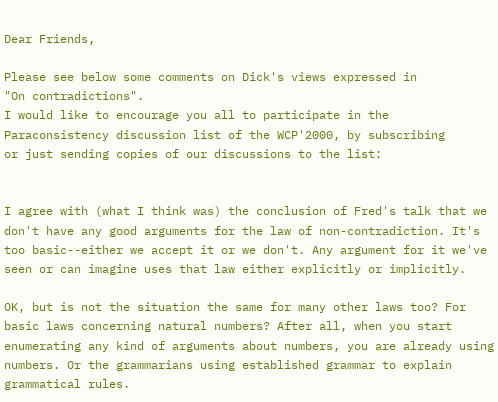Dear Friends,

Please see below some comments on Dick's views expressed in
"On contradictions".
I would like to encourage you all to participate in the
Paraconsistency discussion list of the WCP'2000, by subscribing
or just sending copies of our discussions to the list:


I agree with (what I think was) the conclusion of Fred's talk that we don't have any good arguments for the law of non-contradiction. It's too basic--either we accept it or we don't. Any argument for it we've seen or can imagine uses that law either explicitly or implicitly.

OK, but is not the situation the same for many other laws too? For basic laws concerning natural numbers? After all, when you start enumerating any kind of arguments about numbers, you are already using numbers. Or the grammarians using established grammar to explain grammatical rules.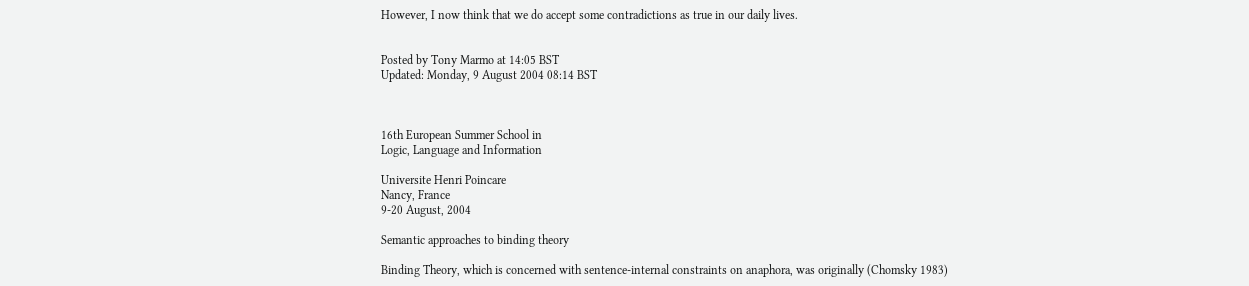However, I now think that we do accept some contradictions as true in our daily lives.


Posted by Tony Marmo at 14:05 BST
Updated: Monday, 9 August 2004 08:14 BST



16th European Summer School in
Logic, Language and Information

Universite Henri Poincare
Nancy, France
9-20 August, 2004

Semantic approaches to binding theory

Binding Theory, which is concerned with sentence-internal constraints on anaphora, was originally (Chomsky 1983)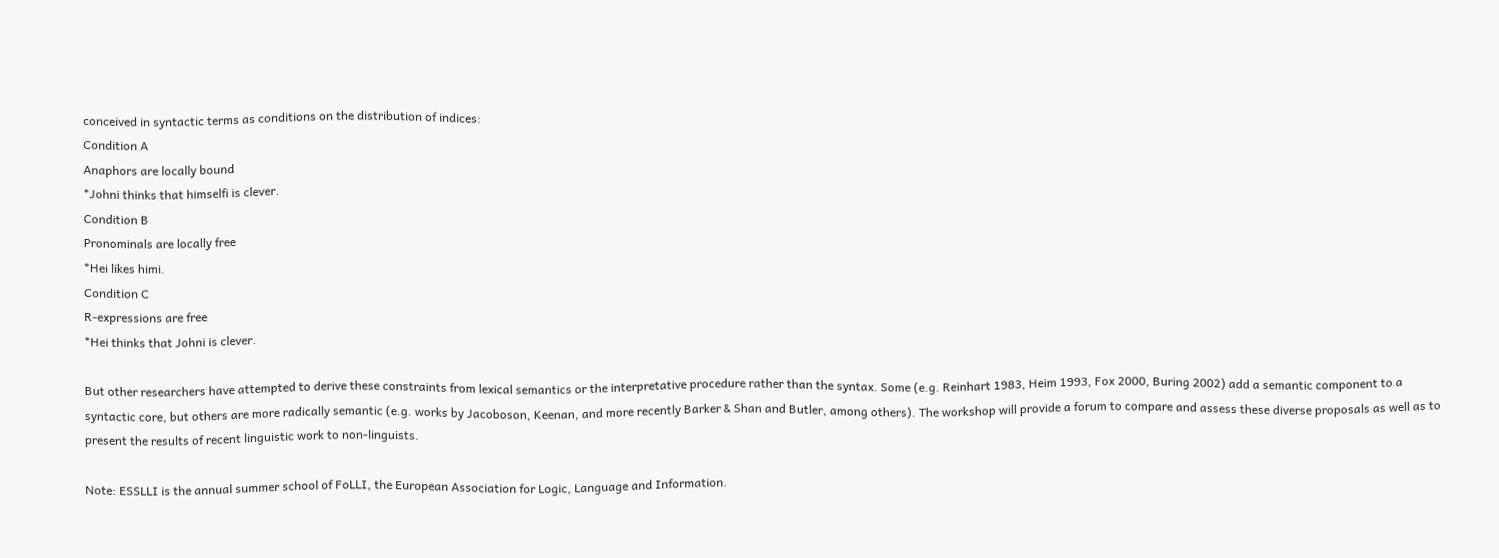conceived in syntactic terms as conditions on the distribution of indices:
Condition A
Anaphors are locally bound
*Johni thinks that himselfi is clever.
Condition B
Pronominals are locally free
*Hei likes himi.
Condition C
R-expressions are free
*Hei thinks that Johni is clever.

But other researchers have attempted to derive these constraints from lexical semantics or the interpretative procedure rather than the syntax. Some (e.g. Reinhart 1983, Heim 1993, Fox 2000, Buring 2002) add a semantic component to a syntactic core, but others are more radically semantic (e.g. works by Jacoboson, Keenan, and more recently Barker & Shan and Butler, among others). The workshop will provide a forum to compare and assess these diverse proposals as well as to present the results of recent linguistic work to non-linguists.

Note: ESSLLI is the annual summer school of FoLLI, the European Association for Logic, Language and Information.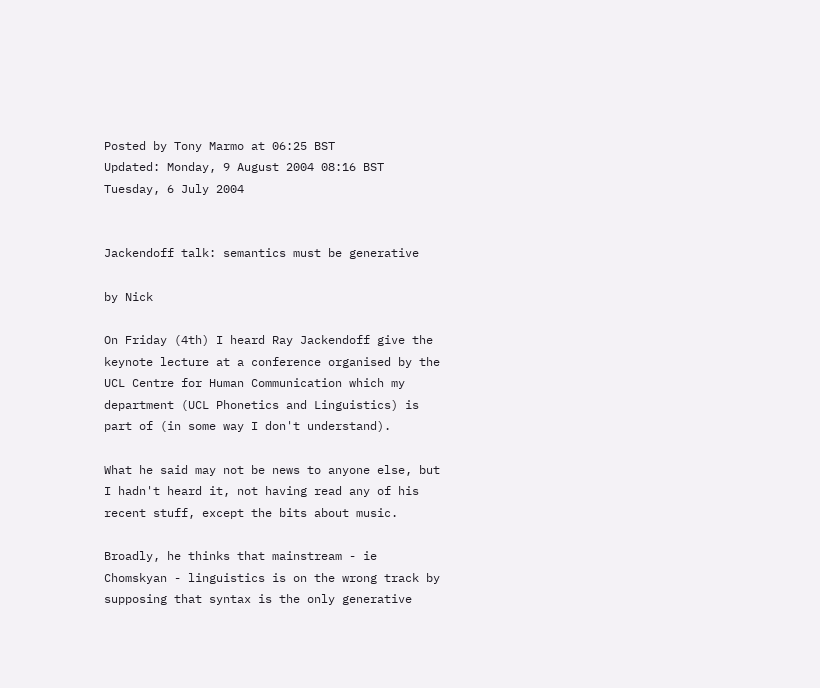Posted by Tony Marmo at 06:25 BST
Updated: Monday, 9 August 2004 08:16 BST
Tuesday, 6 July 2004


Jackendoff talk: semantics must be generative

by Nick

On Friday (4th) I heard Ray Jackendoff give the keynote lecture at a conference organised by the UCL Centre for Human Communication which my department (UCL Phonetics and Linguistics) is part of (in some way I don't understand).

What he said may not be news to anyone else, but I hadn't heard it, not having read any of his recent stuff, except the bits about music.

Broadly, he thinks that mainstream - ie Chomskyan - linguistics is on the wrong track by supposing that syntax is the only generative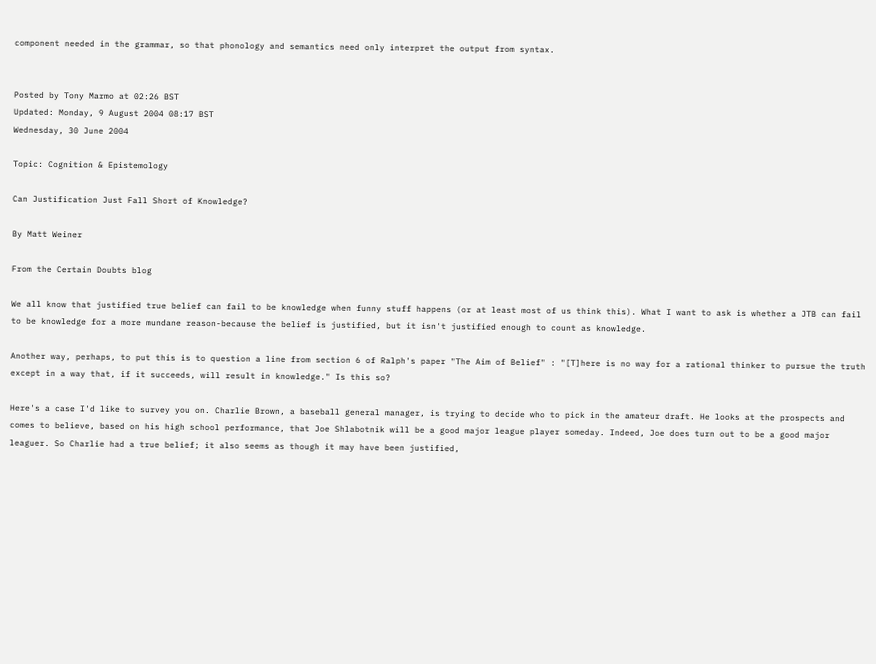component needed in the grammar, so that phonology and semantics need only interpret the output from syntax.


Posted by Tony Marmo at 02:26 BST
Updated: Monday, 9 August 2004 08:17 BST
Wednesday, 30 June 2004

Topic: Cognition & Epistemology

Can Justification Just Fall Short of Knowledge?

By Matt Weiner

From the Certain Doubts blog

We all know that justified true belief can fail to be knowledge when funny stuff happens (or at least most of us think this). What I want to ask is whether a JTB can fail to be knowledge for a more mundane reason-because the belief is justified, but it isn't justified enough to count as knowledge.

Another way, perhaps, to put this is to question a line from section 6 of Ralph's paper "The Aim of Belief" : "[T]here is no way for a rational thinker to pursue the truth except in a way that, if it succeeds, will result in knowledge." Is this so?

Here's a case I'd like to survey you on. Charlie Brown, a baseball general manager, is trying to decide who to pick in the amateur draft. He looks at the prospects and comes to believe, based on his high school performance, that Joe Shlabotnik will be a good major league player someday. Indeed, Joe does turn out to be a good major leaguer. So Charlie had a true belief; it also seems as though it may have been justified,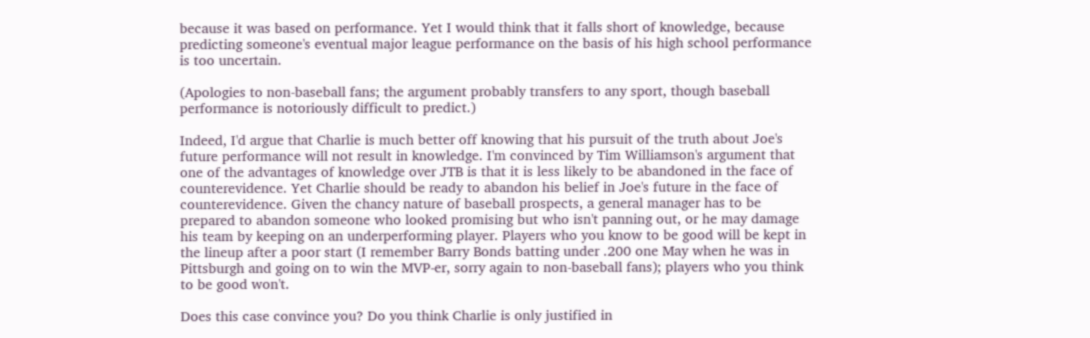because it was based on performance. Yet I would think that it falls short of knowledge, because predicting someone's eventual major league performance on the basis of his high school performance is too uncertain.

(Apologies to non-baseball fans; the argument probably transfers to any sport, though baseball performance is notoriously difficult to predict.)

Indeed, I'd argue that Charlie is much better off knowing that his pursuit of the truth about Joe's future performance will not result in knowledge. I'm convinced by Tim Williamson's argument that one of the advantages of knowledge over JTB is that it is less likely to be abandoned in the face of counterevidence. Yet Charlie should be ready to abandon his belief in Joe's future in the face of counterevidence. Given the chancy nature of baseball prospects, a general manager has to be prepared to abandon someone who looked promising but who isn't panning out, or he may damage his team by keeping on an underperforming player. Players who you know to be good will be kept in the lineup after a poor start (I remember Barry Bonds batting under .200 one May when he was in Pittsburgh and going on to win the MVP-er, sorry again to non-baseball fans); players who you think to be good won't.

Does this case convince you? Do you think Charlie is only justified in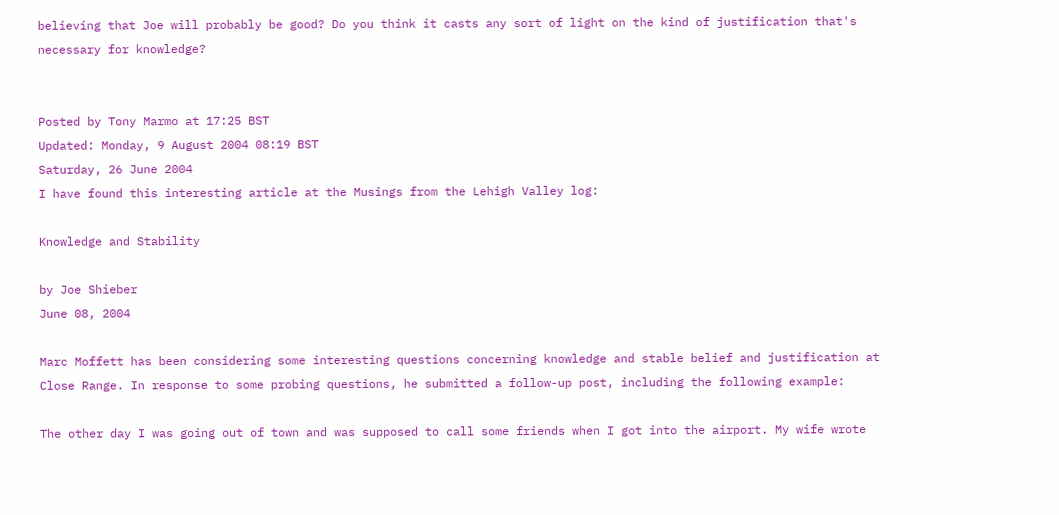believing that Joe will probably be good? Do you think it casts any sort of light on the kind of justification that's necessary for knowledge?


Posted by Tony Marmo at 17:25 BST
Updated: Monday, 9 August 2004 08:19 BST
Saturday, 26 June 2004
I have found this interesting article at the Musings from the Lehigh Valley log:

Knowledge and Stability

by Joe Shieber
June 08, 2004

Marc Moffett has been considering some interesting questions concerning knowledge and stable belief and justification at Close Range. In response to some probing questions, he submitted a follow-up post, including the following example:

The other day I was going out of town and was supposed to call some friends when I got into the airport. My wife wrote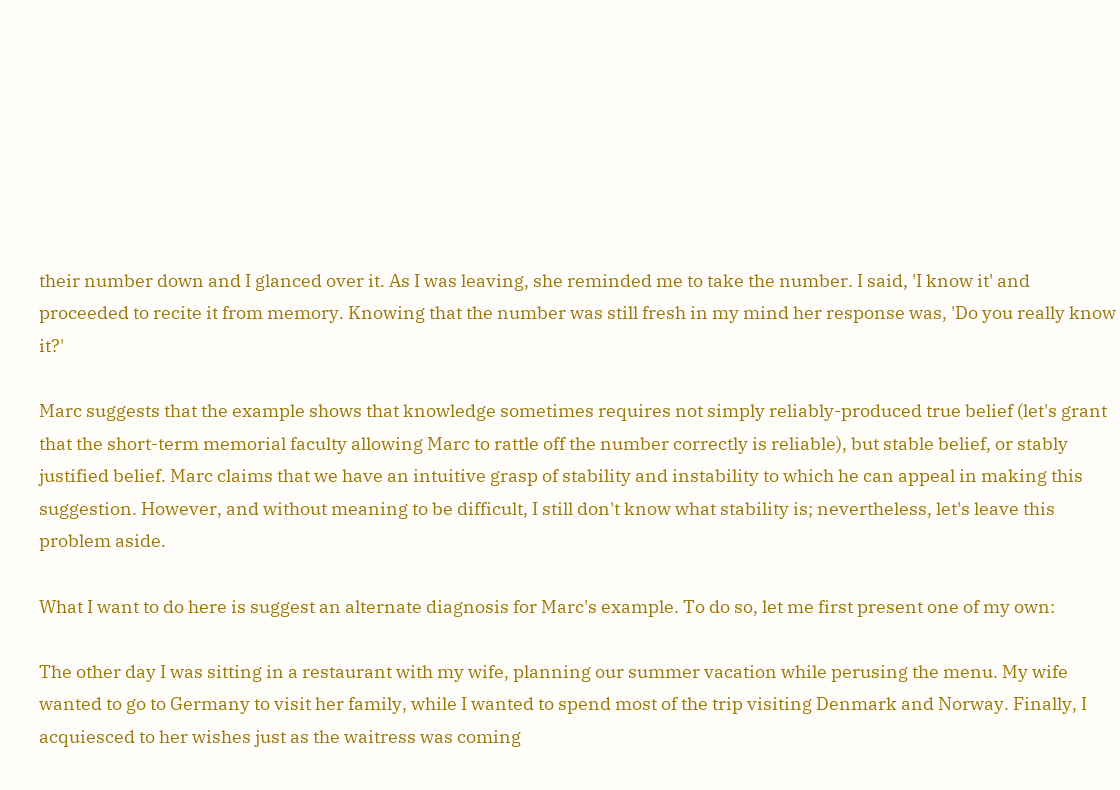their number down and I glanced over it. As I was leaving, she reminded me to take the number. I said, 'I know it' and proceeded to recite it from memory. Knowing that the number was still fresh in my mind her response was, 'Do you really know it?'

Marc suggests that the example shows that knowledge sometimes requires not simply reliably-produced true belief (let's grant that the short-term memorial faculty allowing Marc to rattle off the number correctly is reliable), but stable belief, or stably justified belief. Marc claims that we have an intuitive grasp of stability and instability to which he can appeal in making this suggestion. However, and without meaning to be difficult, I still don't know what stability is; nevertheless, let's leave this problem aside.

What I want to do here is suggest an alternate diagnosis for Marc's example. To do so, let me first present one of my own:

The other day I was sitting in a restaurant with my wife, planning our summer vacation while perusing the menu. My wife wanted to go to Germany to visit her family, while I wanted to spend most of the trip visiting Denmark and Norway. Finally, I acquiesced to her wishes just as the waitress was coming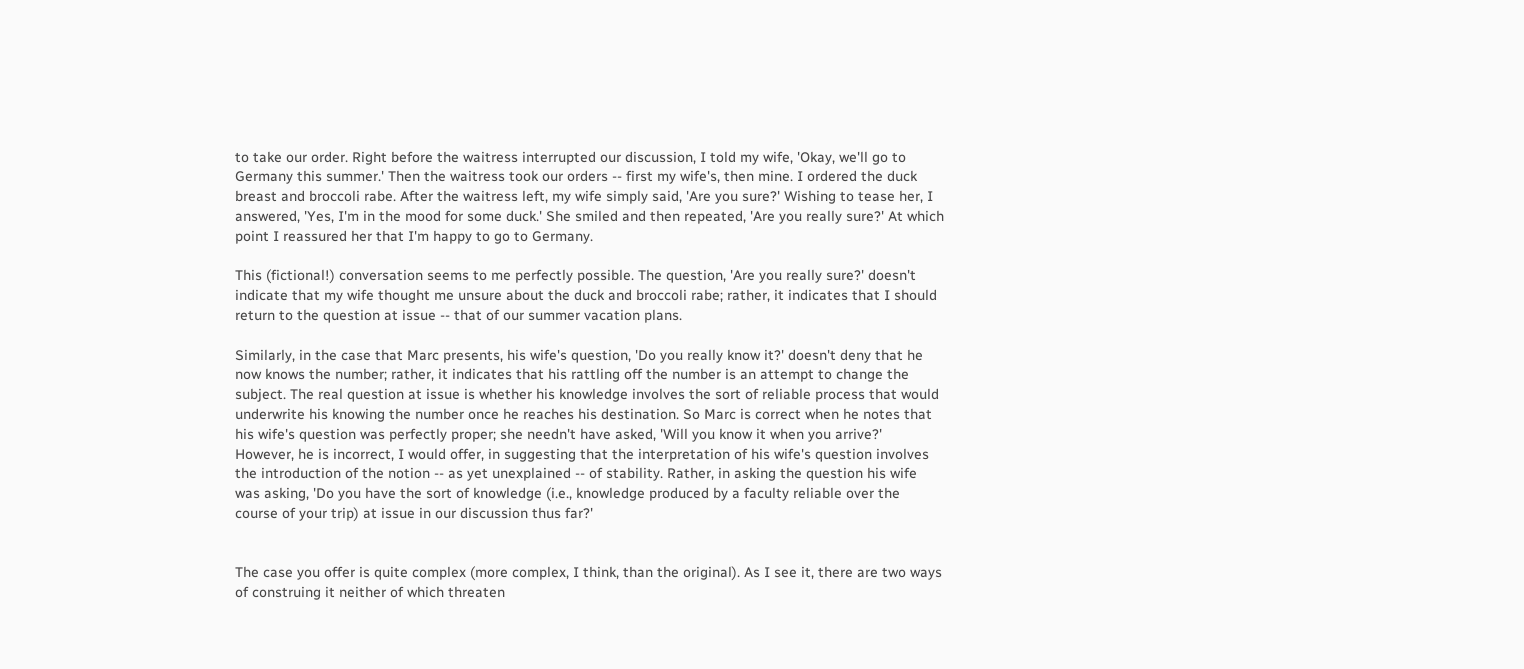to take our order. Right before the waitress interrupted our discussion, I told my wife, 'Okay, we'll go to Germany this summer.' Then the waitress took our orders -- first my wife's, then mine. I ordered the duck breast and broccoli rabe. After the waitress left, my wife simply said, 'Are you sure?' Wishing to tease her, I answered, 'Yes, I'm in the mood for some duck.' She smiled and then repeated, 'Are you really sure?' At which point I reassured her that I'm happy to go to Germany.

This (fictional!) conversation seems to me perfectly possible. The question, 'Are you really sure?' doesn't indicate that my wife thought me unsure about the duck and broccoli rabe; rather, it indicates that I should return to the question at issue -- that of our summer vacation plans.

Similarly, in the case that Marc presents, his wife's question, 'Do you really know it?' doesn't deny that he now knows the number; rather, it indicates that his rattling off the number is an attempt to change the subject. The real question at issue is whether his knowledge involves the sort of reliable process that would underwrite his knowing the number once he reaches his destination. So Marc is correct when he notes that his wife's question was perfectly proper; she needn't have asked, 'Will you know it when you arrive?' However, he is incorrect, I would offer, in suggesting that the interpretation of his wife's question involves the introduction of the notion -- as yet unexplained -- of stability. Rather, in asking the question his wife was asking, 'Do you have the sort of knowledge (i.e., knowledge produced by a faculty reliable over the course of your trip) at issue in our discussion thus far?'


The case you offer is quite complex (more complex, I think, than the original). As I see it, there are two ways of construing it neither of which threaten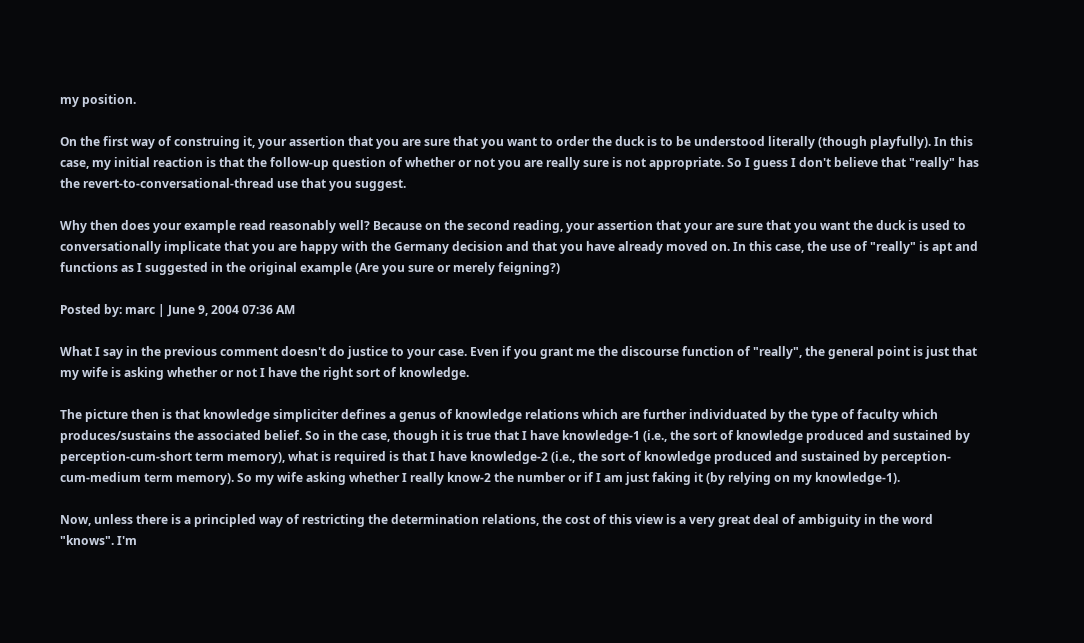my position.

On the first way of construing it, your assertion that you are sure that you want to order the duck is to be understood literally (though playfully). In this case, my initial reaction is that the follow-up question of whether or not you are really sure is not appropriate. So I guess I don't believe that "really" has the revert-to-conversational-thread use that you suggest.

Why then does your example read reasonably well? Because on the second reading, your assertion that your are sure that you want the duck is used to conversationally implicate that you are happy with the Germany decision and that you have already moved on. In this case, the use of "really" is apt and functions as I suggested in the original example (Are you sure or merely feigning?)

Posted by: marc | June 9, 2004 07:36 AM

What I say in the previous comment doesn't do justice to your case. Even if you grant me the discourse function of "really", the general point is just that my wife is asking whether or not I have the right sort of knowledge.

The picture then is that knowledge simpliciter defines a genus of knowledge relations which are further individuated by the type of faculty which produces/sustains the associated belief. So in the case, though it is true that I have knowledge-1 (i.e., the sort of knowledge produced and sustained by perception-cum-short term memory), what is required is that I have knowledge-2 (i.e., the sort of knowledge produced and sustained by perception-cum-medium term memory). So my wife asking whether I really know-2 the number or if I am just faking it (by relying on my knowledge-1).

Now, unless there is a principled way of restricting the determination relations, the cost of this view is a very great deal of ambiguity in the word "knows". I'm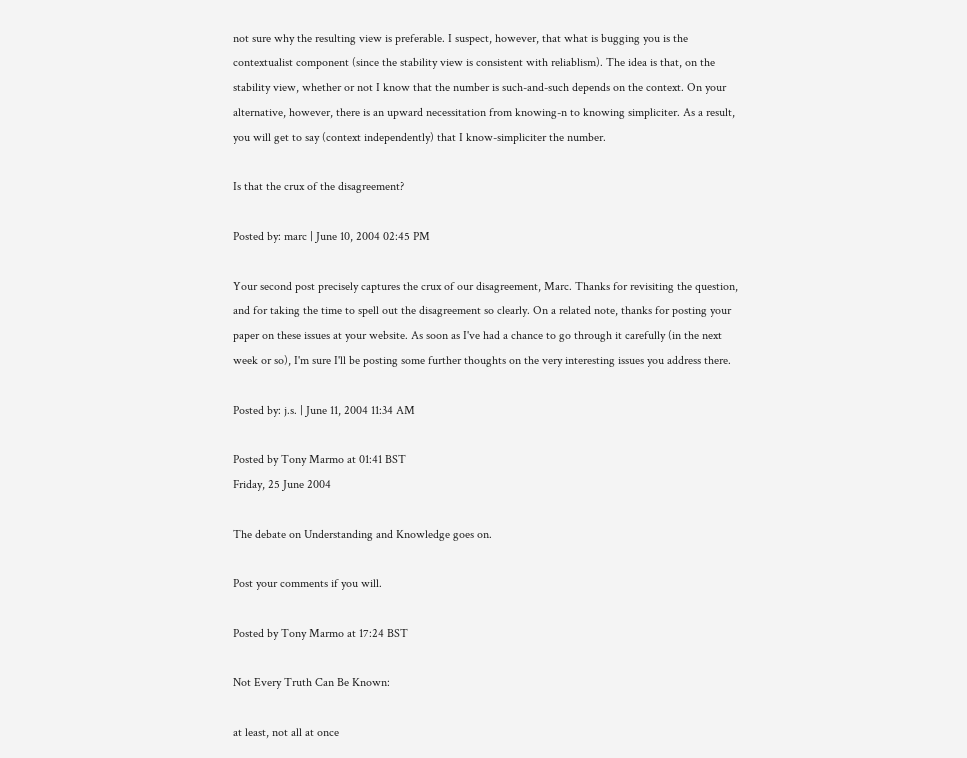not sure why the resulting view is preferable. I suspect, however, that what is bugging you is the contextualist component (since the stability view is consistent with reliablism). The idea is that, on the stability view, whether or not I know that the number is such-and-such depends on the context. On your alternative, however, there is an upward necessitation from knowing-n to knowing simpliciter. As a result, you will get to say (context independently) that I know-simpliciter the number.

Is that the crux of the disagreement?

Posted by: marc | June 10, 2004 02:45 PM

Your second post precisely captures the crux of our disagreement, Marc. Thanks for revisiting the question, and for taking the time to spell out the disagreement so clearly. On a related note, thanks for posting your paper on these issues at your website. As soon as I've had a chance to go through it carefully (in the next week or so), I'm sure I'll be posting some further thoughts on the very interesting issues you address there.

Posted by: j.s. | June 11, 2004 11:34 AM

Posted by Tony Marmo at 01:41 BST
Friday, 25 June 2004

The debate on Understanding and Knowledge goes on.

Post your comments if you will.

Posted by Tony Marmo at 17:24 BST

Not Every Truth Can Be Known:

at least, not all at once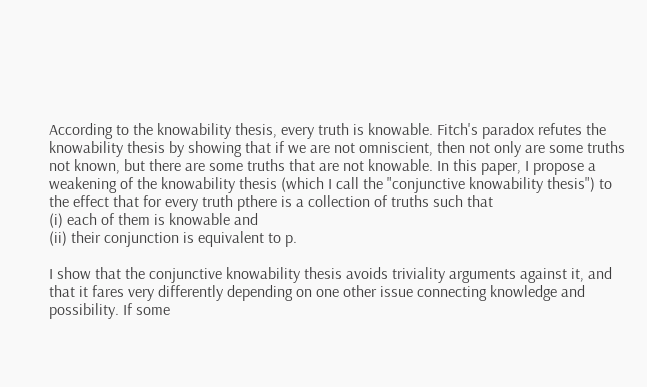According to the knowability thesis, every truth is knowable. Fitch's paradox refutes the knowability thesis by showing that if we are not omniscient, then not only are some truths not known, but there are some truths that are not knowable. In this paper, I propose a weakening of the knowability thesis (which I call the "conjunctive knowability thesis") to the effect that for every truth pthere is a collection of truths such that
(i) each of them is knowable and
(ii) their conjunction is equivalent to p.

I show that the conjunctive knowability thesis avoids triviality arguments against it, and that it fares very differently depending on one other issue connecting knowledge and possibility. If some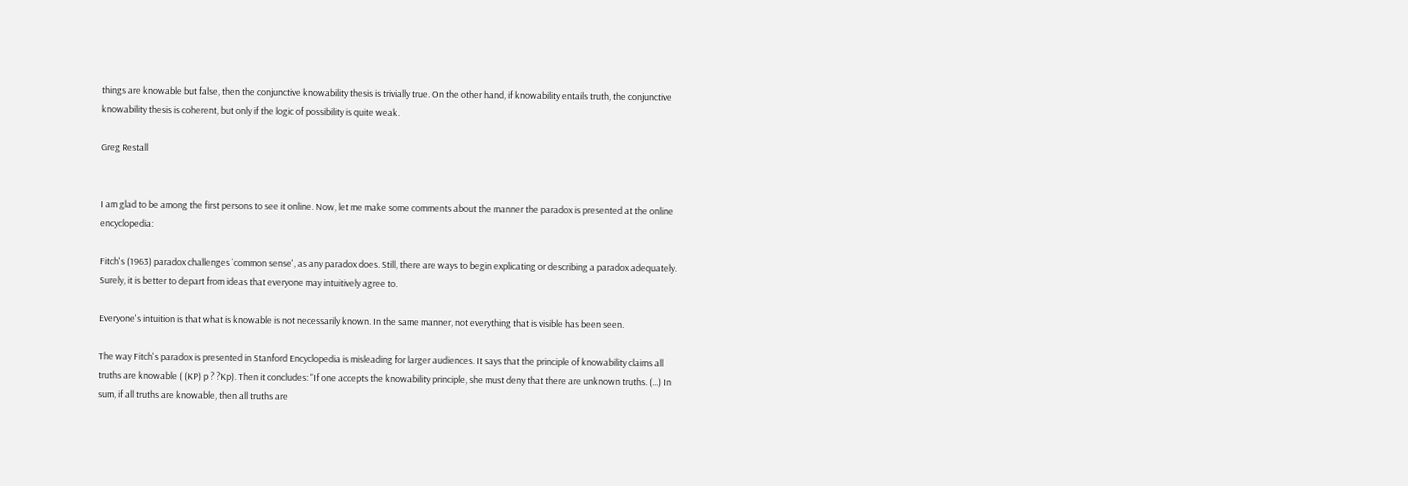things are knowable but false, then the conjunctive knowability thesis is trivially true. On the other hand, if knowability entails truth, the conjunctive knowability thesis is coherent, but only if the logic of possibility is quite weak.

Greg Restall


I am glad to be among the first persons to see it online. Now, let me make some comments about the manner the paradox is presented at the online encyclopedia:

Fitch's (1963) paradox challenges `common sense', as any paradox does. Still, there are ways to begin explicating or describing a paradox adequately. Surely, it is better to depart from ideas that everyone may intuitively agree to.

Everyone's intuition is that what is knowable is not necessarily known. In the same manner, not everything that is visible has been seen.

The way Fitch's paradox is presented in Stanford Encyclopedia is misleading for larger audiences. It says that the principle of knowability claims all truths are knowable ( (KP) p ? ?Kp). Then it concludes: "If one accepts the knowability principle, she must deny that there are unknown truths. (...) In sum, if all truths are knowable, then all truths are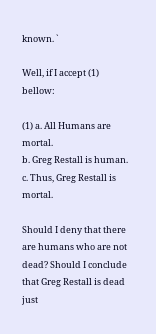known. `

Well, if I accept (1) bellow:

(1) a. All Humans are mortal.
b. Greg Restall is human.
c. Thus, Greg Restall is mortal.

Should I deny that there are humans who are not dead? Should I conclude that Greg Restall is dead just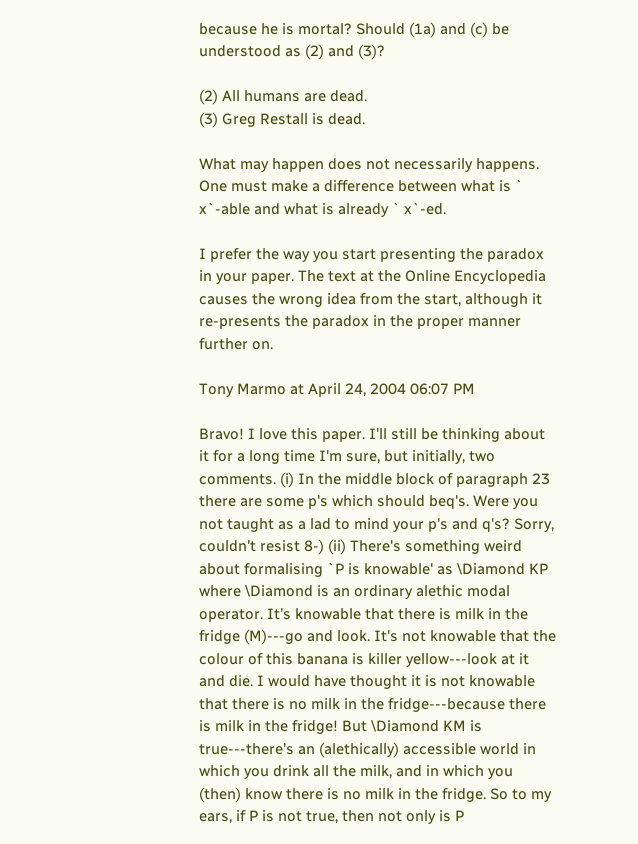because he is mortal? Should (1a) and (c) be understood as (2) and (3)?

(2) All humans are dead.
(3) Greg Restall is dead.

What may happen does not necessarily happens. One must make a difference between what is ` x`-able and what is already ` x`-ed.

I prefer the way you start presenting the paradox in your paper. The text at the Online Encyclopedia causes the wrong idea from the start, although it re-presents the paradox in the proper manner further on.

Tony Marmo at April 24, 2004 06:07 PM

Bravo! I love this paper. I'll still be thinking about it for a long time I'm sure, but initially, two comments. (i) In the middle block of paragraph 23 there are some p's which should beq's. Were you not taught as a lad to mind your p's and q's? Sorry, couldn't resist 8-) (ii) There's something weird about formalising `P is knowable' as \Diamond KP where \Diamond is an ordinary alethic modal operator. It's knowable that there is milk in the fridge (M)---go and look. It's not knowable that the colour of this banana is killer yellow---look at it and die. I would have thought it is not knowable that there is no milk in the fridge---because there is milk in the fridge! But \Diamond KM is true---there's an (alethically) accessible world in which you drink all the milk, and in which you (then) know there is no milk in the fridge. So to my ears, if P is not true, then not only is P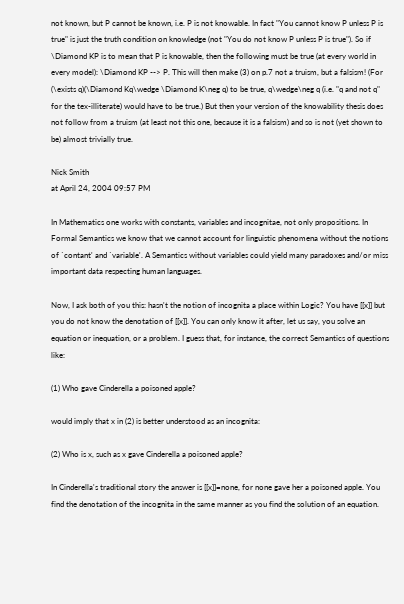not known, but P cannot be known, i.e. P is not knowable. In fact "You cannot know P unless P is true" is just the truth condition on knowledge (not "You do not know P unless P is true"). So if \Diamond KP is to mean that P is knowable, then the following must be true (at every world in every model): \Diamond KP --> P. This will then make (3) on p.7 not a truism, but a falsism! (For (\exists q)(\Diamond Kq\wedge \Diamond K\neg q) to be true, q\wedge\neg q (i.e. "q and not q" for the tex-illiterate) would have to be true.) But then your version of the knowability thesis does not follow from a truism (at least not this one, because it is a falsism) and so is not (yet shown to be) almost trivially true.

Nick Smith
at April 24, 2004 09:57 PM

In Mathematics one works with constants, variables and incognitae, not only propositions. In Formal Semantics we know that we cannot account for linguistic phenomena without the notions of `contant' and `variable'. A Semantics without variables could yield many paradoxes and/or miss important data respecting human languages.

Now, I ask both of you this: hasn't the notion of incognita a place within Logic? You have [[x]] but you do not know the denotation of [[x]]. You can only know it after, let us say, you solve an equation or inequation, or a problem. I guess that, for instance, the correct Semantics of questions like:

(1) Who gave Cinderella a poisoned apple?

would imply that x in (2) is better understood as an incognita:

(2) Who is x, such as x gave Cinderella a poisoned apple?

In Cinderella's traditional story the answer is [[x]]=none, for none gave her a poisoned apple. You find the denotation of the incognita in the same manner as you find the solution of an equation.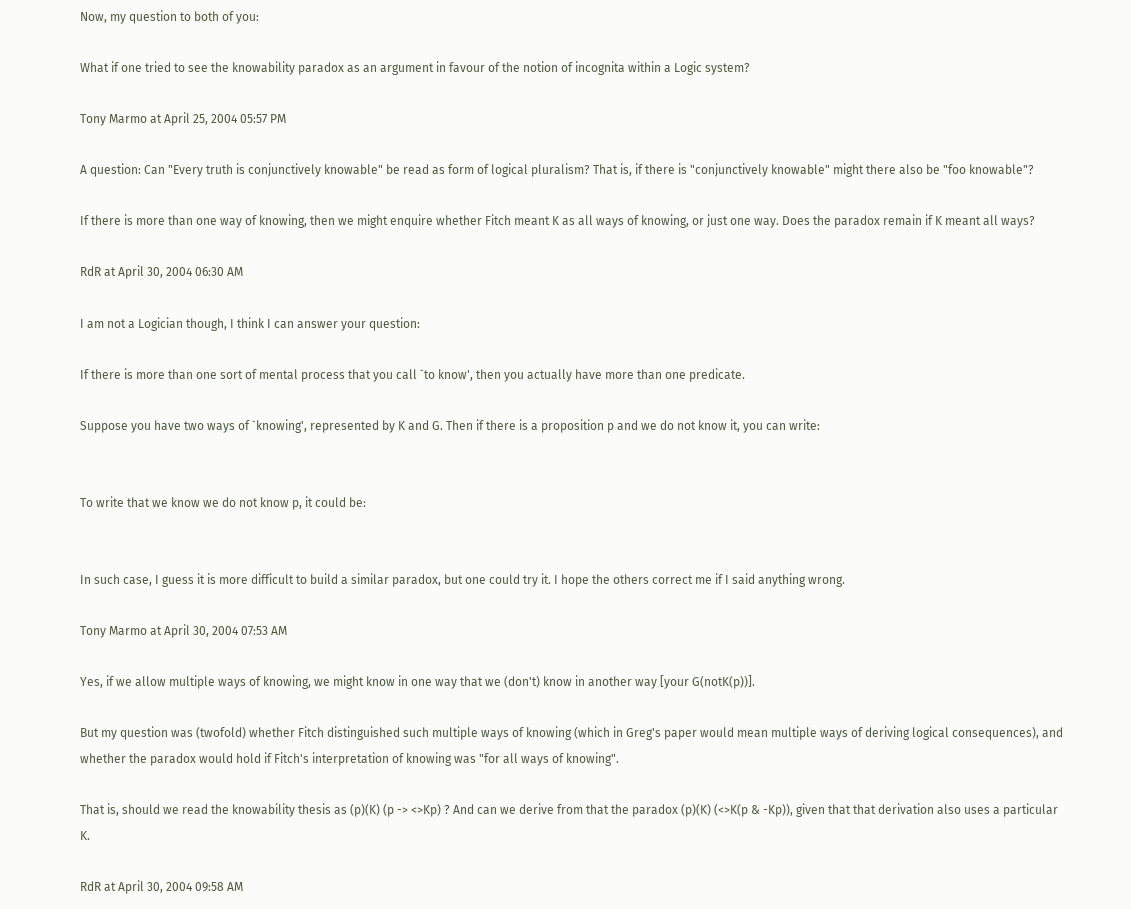Now, my question to both of you:

What if one tried to see the knowability paradox as an argument in favour of the notion of incognita within a Logic system?

Tony Marmo at April 25, 2004 05:57 PM

A question: Can "Every truth is conjunctively knowable" be read as form of logical pluralism? That is, if there is "conjunctively knowable" might there also be "foo knowable"?

If there is more than one way of knowing, then we might enquire whether Fitch meant K as all ways of knowing, or just one way. Does the paradox remain if K meant all ways?

RdR at April 30, 2004 06:30 AM

I am not a Logician though, I think I can answer your question:

If there is more than one sort of mental process that you call `to know', then you actually have more than one predicate.

Suppose you have two ways of `knowing', represented by K and G. Then if there is a proposition p and we do not know it, you can write:


To write that we know we do not know p, it could be:


In such case, I guess it is more difficult to build a similar paradox, but one could try it. I hope the others correct me if I said anything wrong.

Tony Marmo at April 30, 2004 07:53 AM

Yes, if we allow multiple ways of knowing, we might know in one way that we (don't) know in another way [your G(notK(p))].

But my question was (twofold) whether Fitch distinguished such multiple ways of knowing (which in Greg's paper would mean multiple ways of deriving logical consequences), and whether the paradox would hold if Fitch's interpretation of knowing was "for all ways of knowing".

That is, should we read the knowability thesis as (p)(K) (p -> <>Kp) ? And can we derive from that the paradox (p)(K) (<>K(p & -Kp)), given that that derivation also uses a particular K.

RdR at April 30, 2004 09:58 AM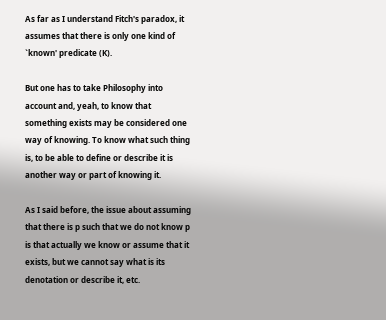As far as I understand Fitch's paradox, it assumes that there is only one kind of `known' predicate (K).

But one has to take Philosophy into account and, yeah, to know that something exists may be considered one way of knowing. To know what such thing is, to be able to define or describe it is another way or part of knowing it.

As I said before, the issue about assuming that there is p such that we do not know p is that actually we know or assume that it exists, but we cannot say what is its denotation or describe it, etc.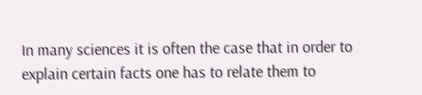In many sciences it is often the case that in order to explain certain facts one has to relate them to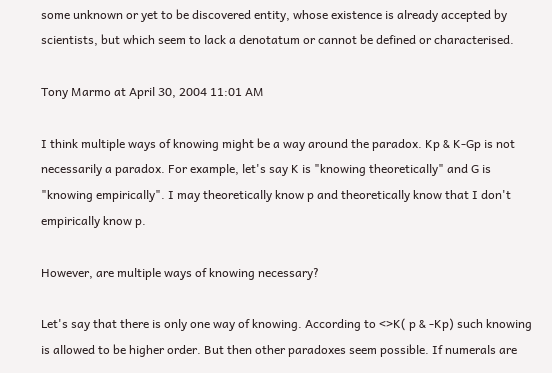some unknown or yet to be discovered entity, whose existence is already accepted by scientists, but which seem to lack a denotatum or cannot be defined or characterised.

Tony Marmo at April 30, 2004 11:01 AM

I think multiple ways of knowing might be a way around the paradox. Kp & K-Gp is not necessarily a paradox. For example, let's say K is "knowing theoretically" and G is "knowing empirically". I may theoretically know p and theoretically know that I don't empirically know p.

However, are multiple ways of knowing necessary?

Let's say that there is only one way of knowing. According to <>K( p & -Kp) such knowing is allowed to be higher order. But then other paradoxes seem possible. If numerals are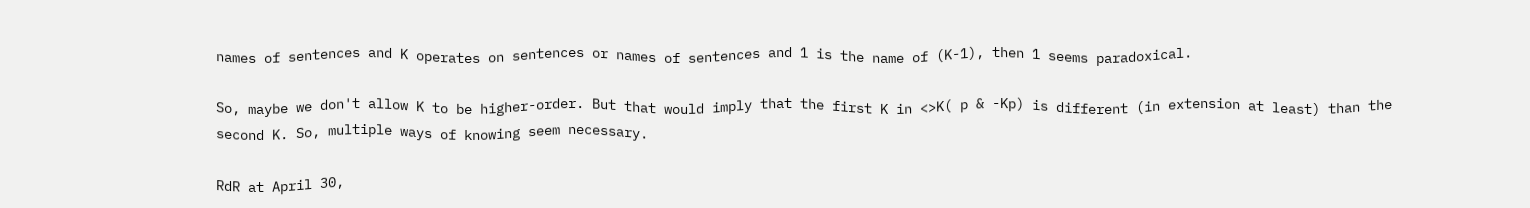names of sentences and K operates on sentences or names of sentences and 1 is the name of (K-1), then 1 seems paradoxical.

So, maybe we don't allow K to be higher-order. But that would imply that the first K in <>K( p & -Kp) is different (in extension at least) than the second K. So, multiple ways of knowing seem necessary.

RdR at April 30,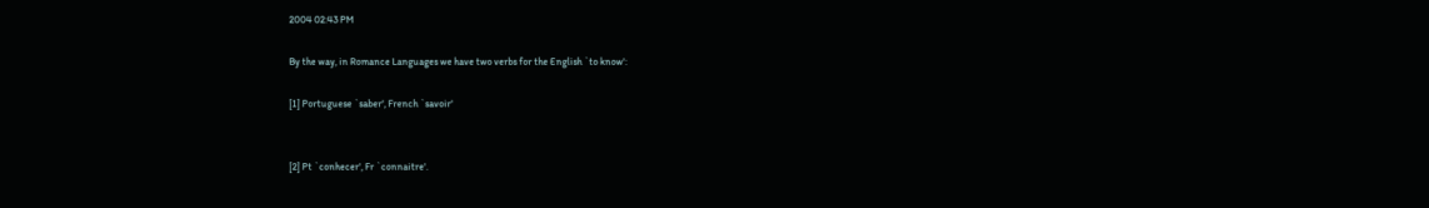2004 02:43 PM

By the way, in Romance Languages we have two verbs for the English `to know':

[1] Portuguese `saber', French `savoir'


[2] Pt `conhecer', Fr `connaitre'.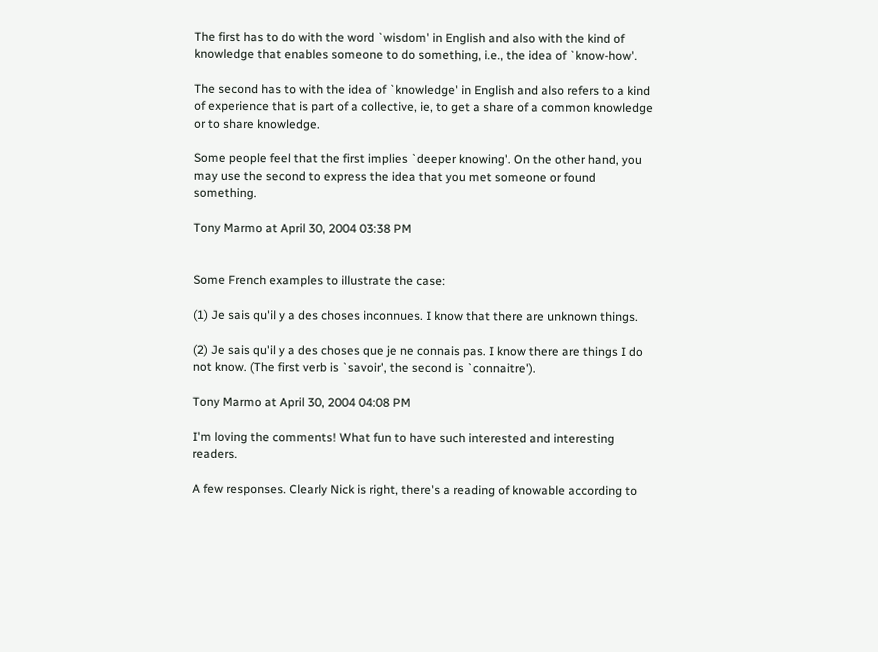The first has to do with the word `wisdom' in English and also with the kind of knowledge that enables someone to do something, i.e., the idea of `know-how'.

The second has to with the idea of `knowledge' in English and also refers to a kind of experience that is part of a collective, ie, to get a share of a common knowledge or to share knowledge.

Some people feel that the first implies `deeper knowing'. On the other hand, you may use the second to express the idea that you met someone or found something.

Tony Marmo at April 30, 2004 03:38 PM


Some French examples to illustrate the case:

(1) Je sais qu'il y a des choses inconnues. I know that there are unknown things.

(2) Je sais qu'il y a des choses que je ne connais pas. I know there are things I do not know. (The first verb is `savoir', the second is `connaitre').

Tony Marmo at April 30, 2004 04:08 PM

I'm loving the comments! What fun to have such interested and interesting readers.

A few responses. Clearly Nick is right, there's a reading of knowable according to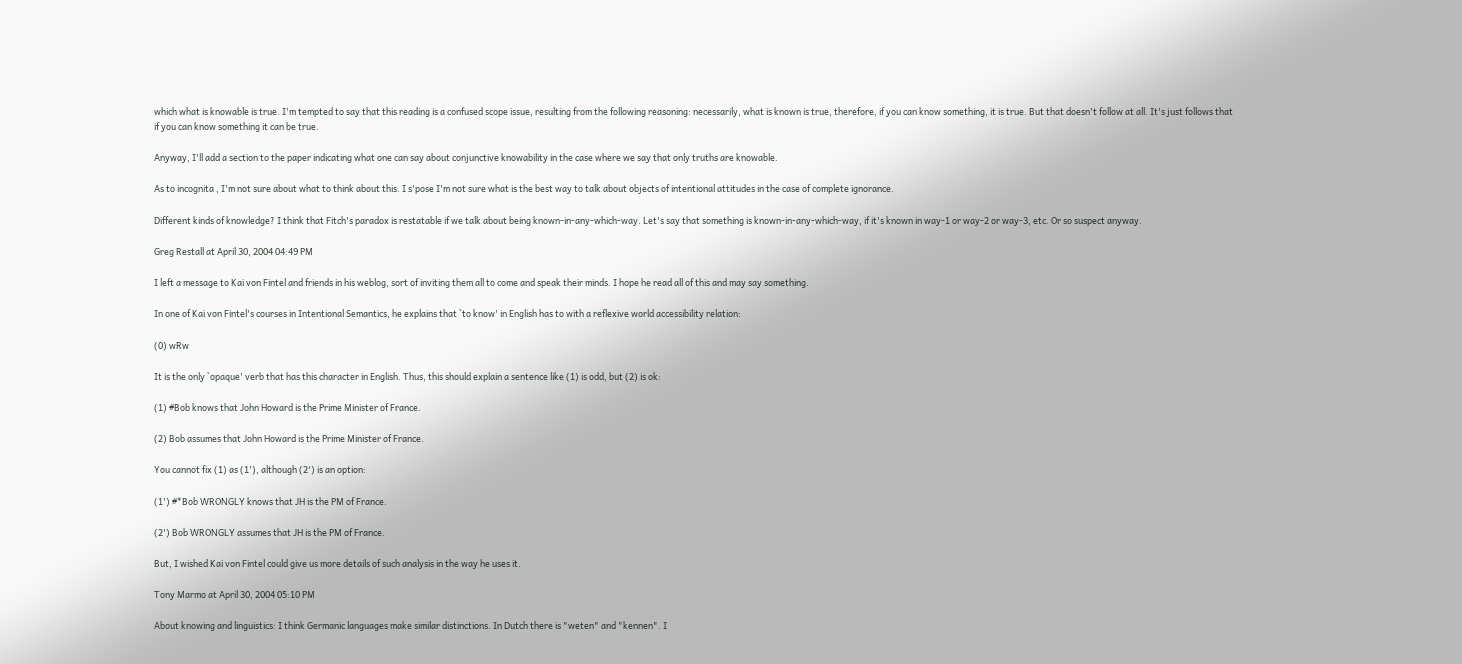which what is knowable is true. I'm tempted to say that this reading is a confused scope issue, resulting from the following reasoning: necessarily, what is known is true, therefore, if you can know something, it is true. But that doesn't follow at all. It's just follows that if you can know something it can be true.

Anyway, I'll add a section to the paper indicating what one can say about conjunctive knowability in the case where we say that only truths are knowable.

As to incognita , I'm not sure about what to think about this. I s'pose I'm not sure what is the best way to talk about objects of intentional attitudes in the case of complete ignorance.

Different kinds of knowledge? I think that Fitch's paradox is restatable if we talk about being known-in-any-which-way. Let's say that something is known-in-any-which-way, if it's known in way-1 or way-2 or way-3, etc. Or so suspect anyway.

Greg Restall at April 30, 2004 04:49 PM

I left a message to Kai von Fintel and friends in his weblog, sort of inviting them all to come and speak their minds. I hope he read all of this and may say something.

In one of Kai von Fintel's courses in Intentional Semantics, he explains that `to know' in English has to with a reflexive world accessibility relation:

(0) wRw

It is the only `opaque' verb that has this character in English. Thus, this should explain a sentence like (1) is odd, but (2) is ok:

(1) #Bob knows that John Howard is the Prime Minister of France.

(2) Bob assumes that John Howard is the Prime Minister of France.

You cannot fix (1) as (1'), although (2') is an option:

(1') #*Bob WRONGLY knows that JH is the PM of France.

(2') Bob WRONGLY assumes that JH is the PM of France.

But, I wished Kai von Fintel could give us more details of such analysis in the way he uses it.

Tony Marmo at April 30, 2004 05:10 PM

About knowing and linguistics: I think Germanic languages make similar distinctions. In Dutch there is "weten" and "kennen". I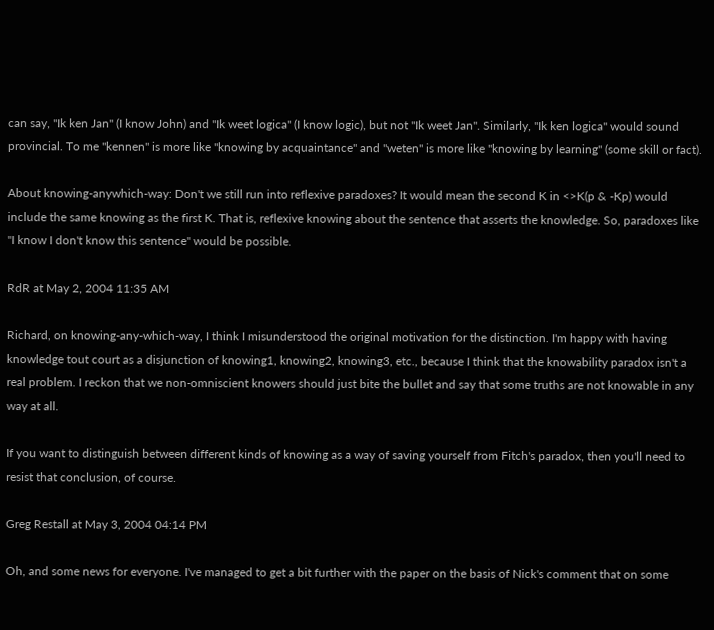can say, "Ik ken Jan" (I know John) and "Ik weet logica" (I know logic), but not "Ik weet Jan". Similarly, "Ik ken logica" would sound provincial. To me "kennen" is more like "knowing by acquaintance" and "weten" is more like "knowing by learning" (some skill or fact).

About knowing-anywhich-way: Don't we still run into reflexive paradoxes? It would mean the second K in <>K(p & -Kp) would include the same knowing as the first K. That is, reflexive knowing about the sentence that asserts the knowledge. So, paradoxes like "I know I don't know this sentence" would be possible.

RdR at May 2, 2004 11:35 AM

Richard, on knowing-any-which-way, I think I misunderstood the original motivation for the distinction. I'm happy with having knowledge tout court as a disjunction of knowing1, knowing2, knowing3, etc., because I think that the knowability paradox isn't a real problem. I reckon that we non-omniscient knowers should just bite the bullet and say that some truths are not knowable in any way at all.

If you want to distinguish between different kinds of knowing as a way of saving yourself from Fitch's paradox, then you'll need to resist that conclusion, of course.

Greg Restall at May 3, 2004 04:14 PM

Oh, and some news for everyone. I've managed to get a bit further with the paper on the basis of Nick's comment that on some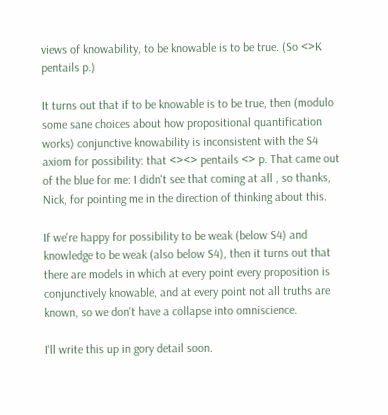views of knowability, to be knowable is to be true. (So <>K pentails p.)

It turns out that if to be knowable is to be true, then (modulo some sane choices about how propositional quantification works) conjunctive knowability is inconsistent with the S4 axiom for possibility: that <><> pentails <> p. That came out of the blue for me: I didn't see that coming at all , so thanks, Nick, for pointing me in the direction of thinking about this.

If we're happy for possibility to be weak (below S4) and knowledge to be weak (also below S4), then it turns out that there are models in which at every point every proposition is conjunctively knowable, and at every point not all truths are known, so we don't have a collapse into omniscience.

I'll write this up in gory detail soon.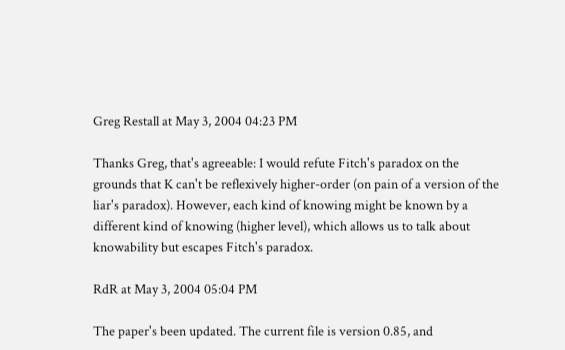Greg Restall at May 3, 2004 04:23 PM

Thanks Greg, that's agreeable: I would refute Fitch's paradox on the grounds that K can't be reflexively higher-order (on pain of a version of the liar's paradox). However, each kind of knowing might be known by a different kind of knowing (higher level), which allows us to talk about knowability but escapes Fitch's paradox.

RdR at May 3, 2004 05:04 PM

The paper's been updated. The current file is version 0.85, and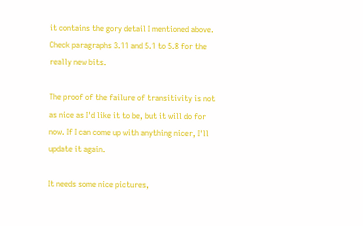it contains the gory detail I mentioned above. Check paragraphs 3.11 and 5.1 to 5.8 for the really new bits.

The proof of the failure of transitivity is not as nice as I'd like it to be, but it will do for now. If I can come up with anything nicer, I'll update it again.

It needs some nice pictures,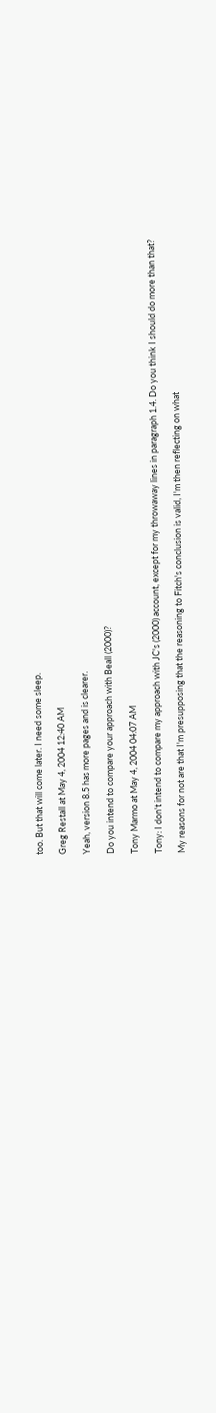too. But that will come later. I need some sleep.

Greg Restall at May 4, 2004 12:40 AM

Yeah, version 8.5 has more pages and is clearer.

Do you intend to compare your approach with Beall (2000)?

Tony Marmo at May 4, 2004 04:07 AM

Tony: I don't intend to compare my approach with JC's (2000) account, except for my throwaway lines in paragraph 1.4. Do you think I should do more than that?

My reasons for not are that I'm presupposing that the reasoning to Fitch's conclusion is valid, I'm then reflecting on what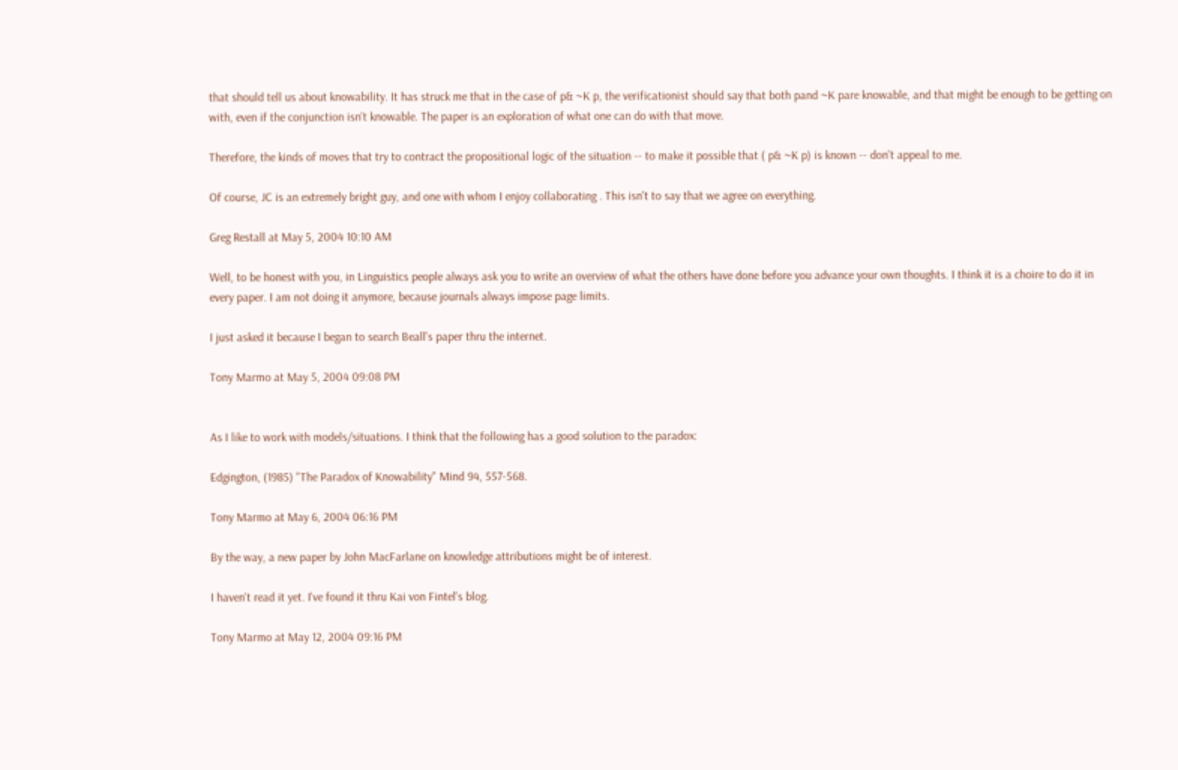that should tell us about knowability. It has struck me that in the case of p& ~K p, the verificationist should say that both pand ~K pare knowable, and that might be enough to be getting on with, even if the conjunction isn't knowable. The paper is an exploration of what one can do with that move.

Therefore, the kinds of moves that try to contract the propositional logic of the situation -- to make it possible that ( p& ~K p) is known -- don't appeal to me.

Of course, JC is an extremely bright guy, and one with whom I enjoy collaborating . This isn't to say that we agree on everything.

Greg Restall at May 5, 2004 10:10 AM

Well, to be honest with you, in Linguistics people always ask you to write an overview of what the others have done before you advance your own thoughts. I think it is a choire to do it in every paper. I am not doing it anymore, because journals always impose page limits.

I just asked it because I began to search Beall's paper thru the internet.

Tony Marmo at May 5, 2004 09:08 PM


As I like to work with models/situations. I think that the following has a good solution to the paradox:

Edgington, (1985) "The Paradox of Knowability" Mind 94, 557-568.

Tony Marmo at May 6, 2004 06:16 PM

By the way, a new paper by John MacFarlane on knowledge attributions might be of interest.

I haven't read it yet. I've found it thru Kai von Fintel's blog.

Tony Marmo at May 12, 2004 09:16 PM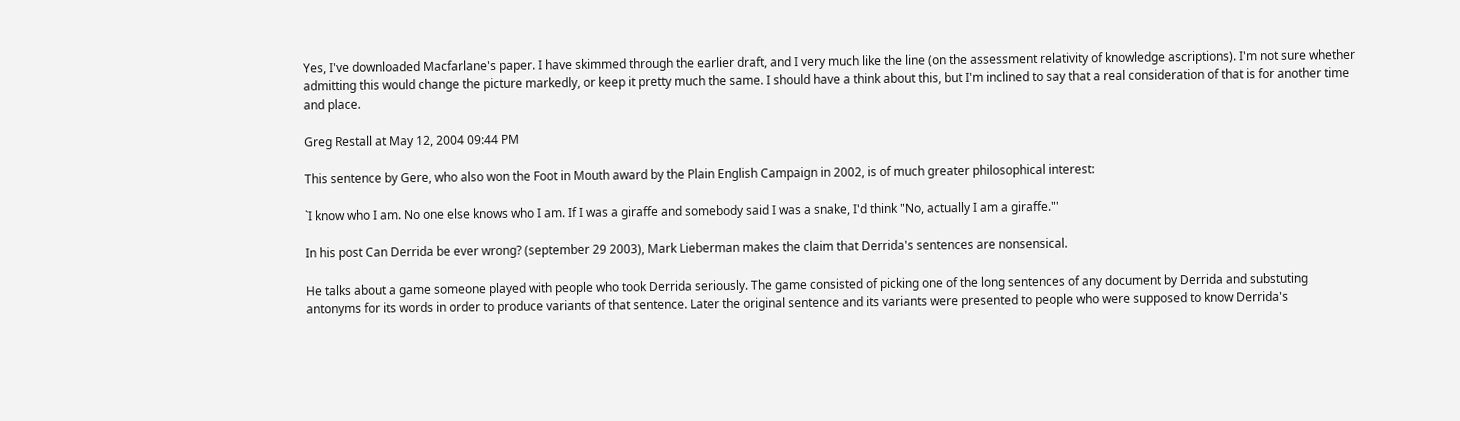Yes, I've downloaded Macfarlane's paper. I have skimmed through the earlier draft, and I very much like the line (on the assessment relativity of knowledge ascriptions). I'm not sure whether admitting this would change the picture markedly, or keep it pretty much the same. I should have a think about this, but I'm inclined to say that a real consideration of that is for another time and place.

Greg Restall at May 12, 2004 09:44 PM

This sentence by Gere, who also won the Foot in Mouth award by the Plain English Campaign in 2002, is of much greater philosophical interest:

`I know who I am. No one else knows who I am. If I was a giraffe and somebody said I was a snake, I'd think "No, actually I am a giraffe."'

In his post Can Derrida be ever wrong? (september 29 2003), Mark Lieberman makes the claim that Derrida's sentences are nonsensical.

He talks about a game someone played with people who took Derrida seriously. The game consisted of picking one of the long sentences of any document by Derrida and substuting antonyms for its words in order to produce variants of that sentence. Later the original sentence and its variants were presented to people who were supposed to know Derrida's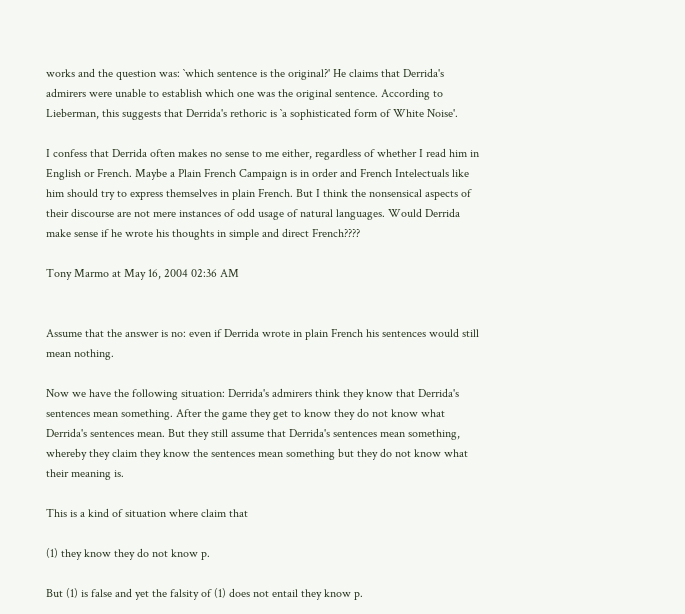works and the question was: `which sentence is the original?' He claims that Derrida's admirers were unable to establish which one was the original sentence. According to Lieberman, this suggests that Derrida's rethoric is `a sophisticated form of White Noise'.

I confess that Derrida often makes no sense to me either, regardless of whether I read him in English or French. Maybe a Plain French Campaign is in order and French Intelectuals like him should try to express themselves in plain French. But I think the nonsensical aspects of their discourse are not mere instances of odd usage of natural languages. Would Derrida make sense if he wrote his thoughts in simple and direct French????

Tony Marmo at May 16, 2004 02:36 AM


Assume that the answer is no: even if Derrida wrote in plain French his sentences would still mean nothing.

Now we have the following situation: Derrida's admirers think they know that Derrida's sentences mean something. After the game they get to know they do not know what Derrida's sentences mean. But they still assume that Derrida's sentences mean something, whereby they claim they know the sentences mean something but they do not know what their meaning is.

This is a kind of situation where claim that

(1) they know they do not know p.

But (1) is false and yet the falsity of (1) does not entail they know p.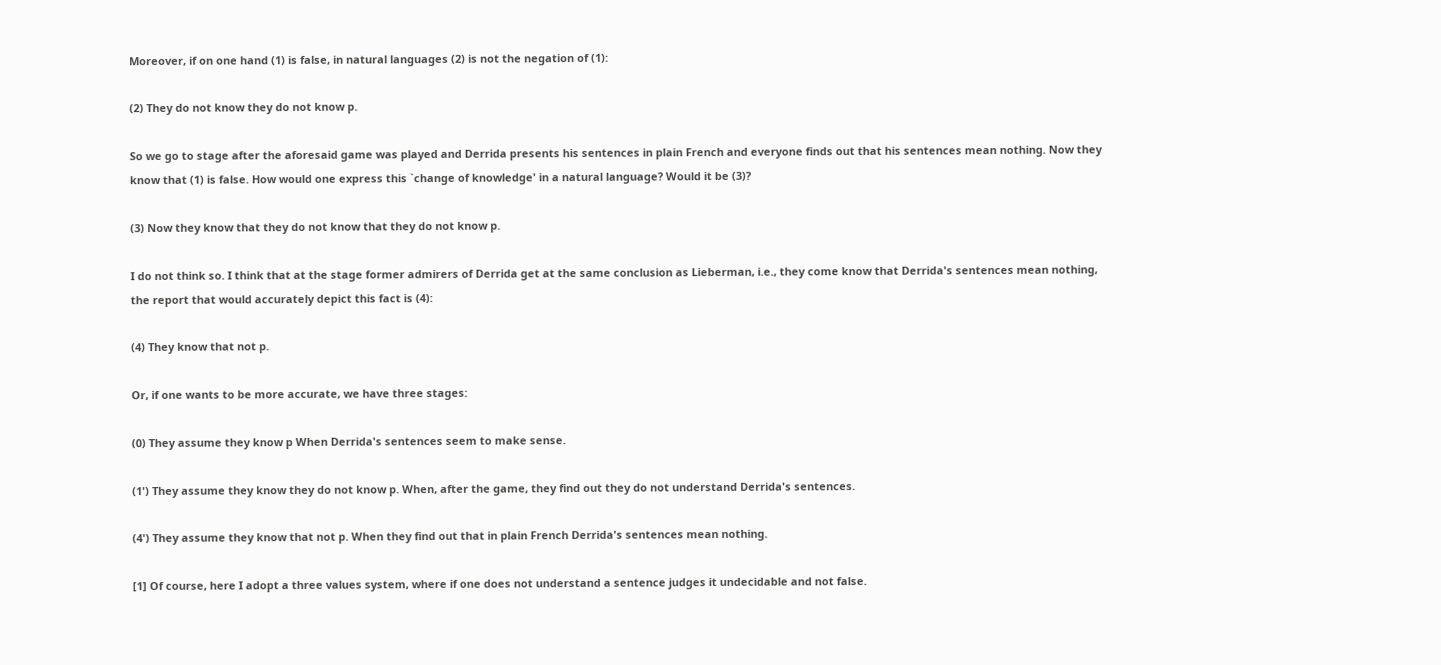Moreover, if on one hand (1) is false, in natural languages (2) is not the negation of (1):

(2) They do not know they do not know p.

So we go to stage after the aforesaid game was played and Derrida presents his sentences in plain French and everyone finds out that his sentences mean nothing. Now they know that (1) is false. How would one express this `change of knowledge' in a natural language? Would it be (3)?

(3) Now they know that they do not know that they do not know p.

I do not think so. I think that at the stage former admirers of Derrida get at the same conclusion as Lieberman, i.e., they come know that Derrida's sentences mean nothing, the report that would accurately depict this fact is (4):

(4) They know that not p.

Or, if one wants to be more accurate, we have three stages:

(0) They assume they know p When Derrida's sentences seem to make sense.

(1') They assume they know they do not know p. When, after the game, they find out they do not understand Derrida's sentences.

(4') They assume they know that not p. When they find out that in plain French Derrida's sentences mean nothing.

[1] Of course, here I adopt a three values system, where if one does not understand a sentence judges it undecidable and not false.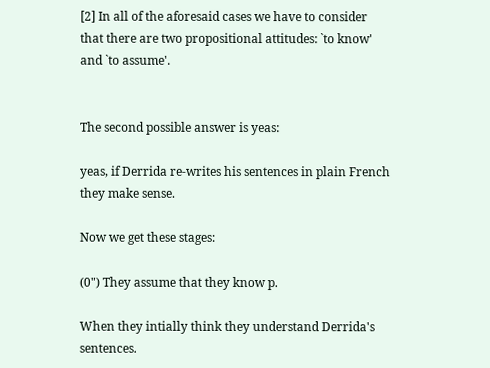[2] In all of the aforesaid cases we have to consider that there are two propositional attitudes: `to know' and `to assume'.


The second possible answer is yeas:

yeas, if Derrida re-writes his sentences in plain French they make sense.

Now we get these stages:

(0") They assume that they know p.

When they intially think they understand Derrida's sentences.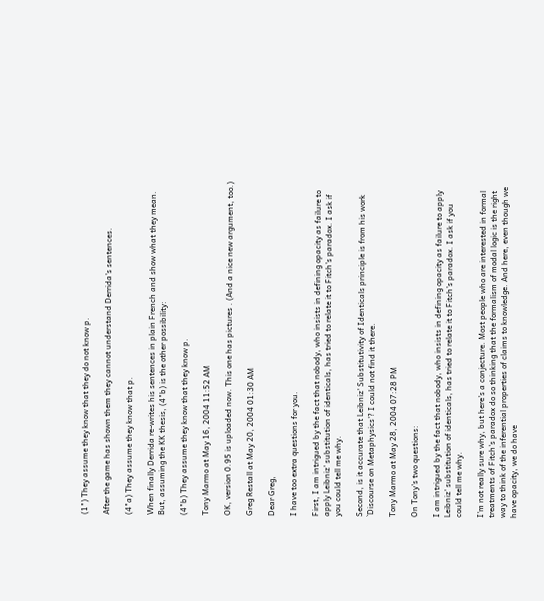(1") They assume they know that they do not know p.

After the game has shown them they cannot understand Derrida's sentences.

(4"a) They assume they know that p.

When finally Derrida re-writes his sentences in plain French and show what they mean. But, assuming the KK thesis, (4"b) is the other possibility:

(4"b) They assume they know that they know p.

Tony Marmo at May 16, 2004 11:52 AM

OK, version 0.95 is uploaded now. This one has pictures . (And a nice new argument, too.)

Greg Restall at May 20, 2004 01:30 AM

Dear Greg,

I have too extra questions for you.

First, I am intrigued by the fact that nobody, who insists in defining opacity as failure to apply Leibniz' substitution of identicals, has tried to relate it to Fitch's paradox. I ask if you could tell me why.

Second, is it accurate that Leibniz' Substitutivity of Identicals principle is from his work `Discourse on Metaphysics'? I could not find it there.

Tony Marmo at May 28, 2004 07:28 PM

On Tony's two questions:

I am intrigued by the fact that nobody, who insists in defining opacity as failure to apply Leibniz' substitution of identicals, has tried to relate it to Fitch's paradox. I ask if you could tell me why.

I'm not really sure why, but here's a conjecture. Most people who are interested in formal treatments of Fitch's paradox do so thinking that the formalism of modal logic is the right way to think of the inferential properties of claims to knowledge. And here, even though we have opacity, we do have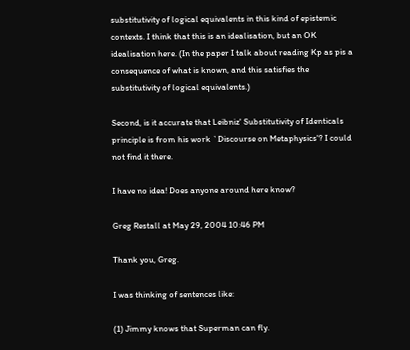substitutivity of logical equivalents in this kind of epistemic contexts. I think that this is an idealisation, but an OK idealisation here. (In the paper I talk about reading Kp as pis a consequence of what is known, and this satisfies the substitutivity of logical equivalents.)

Second, is it accurate that Leibniz' Substitutivity of Identicals principle is from his work `Discourse on Metaphysics'? I could not find it there.

I have no idea! Does anyone around here know?

Greg Restall at May 29, 2004 10:46 PM

Thank you, Greg.

I was thinking of sentences like:

(1) Jimmy knows that Superman can fly.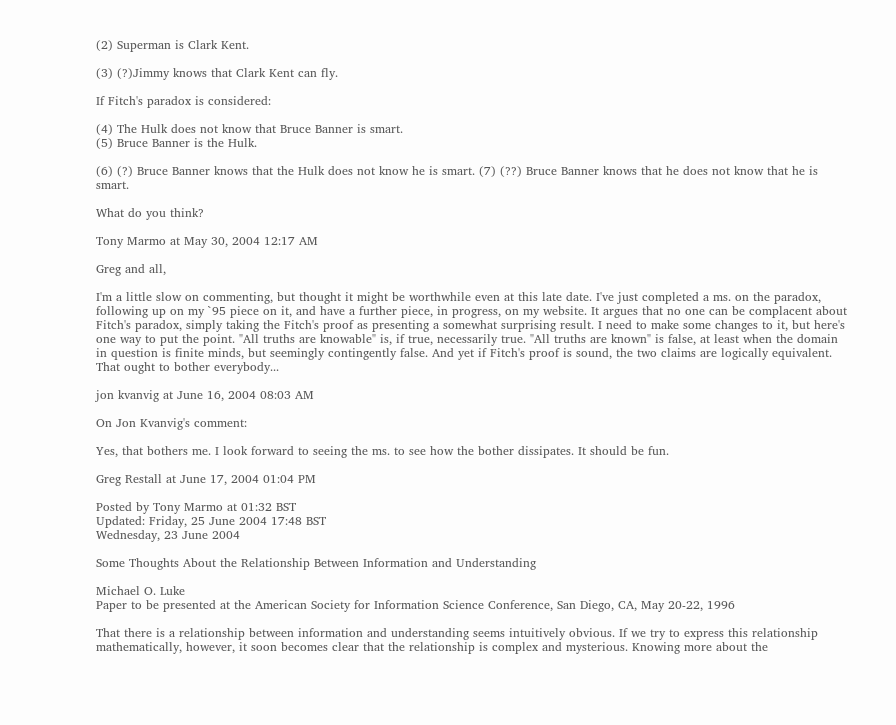(2) Superman is Clark Kent.

(3) (?)Jimmy knows that Clark Kent can fly.

If Fitch's paradox is considered:

(4) The Hulk does not know that Bruce Banner is smart.
(5) Bruce Banner is the Hulk.

(6) (?) Bruce Banner knows that the Hulk does not know he is smart. (7) (??) Bruce Banner knows that he does not know that he is smart.

What do you think?

Tony Marmo at May 30, 2004 12:17 AM

Greg and all,

I'm a little slow on commenting, but thought it might be worthwhile even at this late date. I've just completed a ms. on the paradox, following up on my `95 piece on it, and have a further piece, in progress, on my website. It argues that no one can be complacent about Fitch's paradox, simply taking the Fitch's proof as presenting a somewhat surprising result. I need to make some changes to it, but here's one way to put the point. "All truths are knowable" is, if true, necessarily true. "All truths are known" is false, at least when the domain in question is finite minds, but seemingly contingently false. And yet if Fitch's proof is sound, the two claims are logically equivalent. That ought to bother everybody...

jon kvanvig at June 16, 2004 08:03 AM

On Jon Kvanvig's comment:

Yes, that bothers me. I look forward to seeing the ms. to see how the bother dissipates. It should be fun.

Greg Restall at June 17, 2004 01:04 PM

Posted by Tony Marmo at 01:32 BST
Updated: Friday, 25 June 2004 17:48 BST
Wednesday, 23 June 2004

Some Thoughts About the Relationship Between Information and Understanding

Michael O. Luke
Paper to be presented at the American Society for Information Science Conference, San Diego, CA, May 20-22, 1996

That there is a relationship between information and understanding seems intuitively obvious. If we try to express this relationship mathematically, however, it soon becomes clear that the relationship is complex and mysterious. Knowing more about the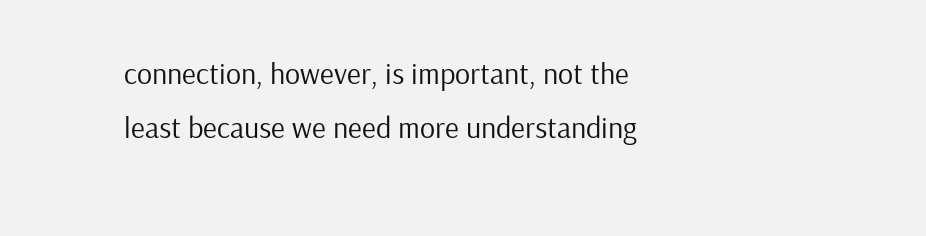connection, however, is important, not the least because we need more understanding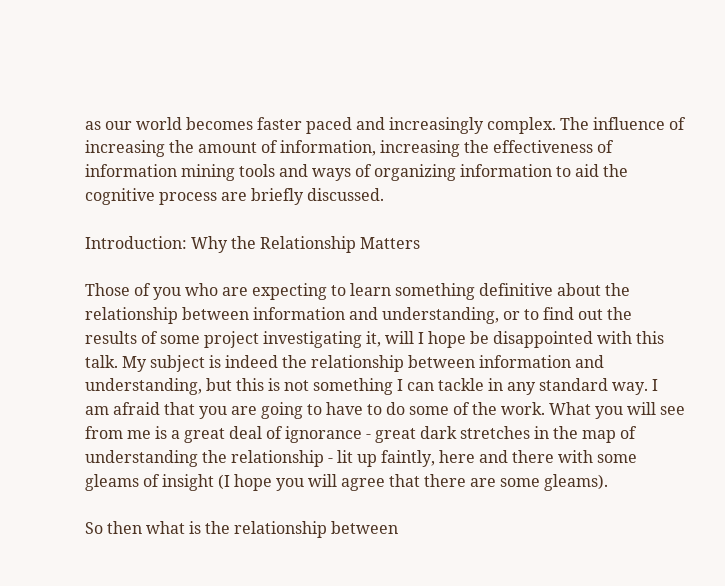as our world becomes faster paced and increasingly complex. The influence of increasing the amount of information, increasing the effectiveness of information mining tools and ways of organizing information to aid the cognitive process are briefly discussed.

Introduction: Why the Relationship Matters

Those of you who are expecting to learn something definitive about the relationship between information and understanding, or to find out the results of some project investigating it, will I hope be disappointed with this talk. My subject is indeed the relationship between information and understanding, but this is not something I can tackle in any standard way. I am afraid that you are going to have to do some of the work. What you will see from me is a great deal of ignorance - great dark stretches in the map of understanding the relationship - lit up faintly, here and there with some gleams of insight (I hope you will agree that there are some gleams).

So then what is the relationship between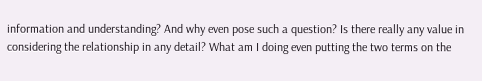information and understanding? And why even pose such a question? Is there really any value in considering the relationship in any detail? What am I doing even putting the two terms on the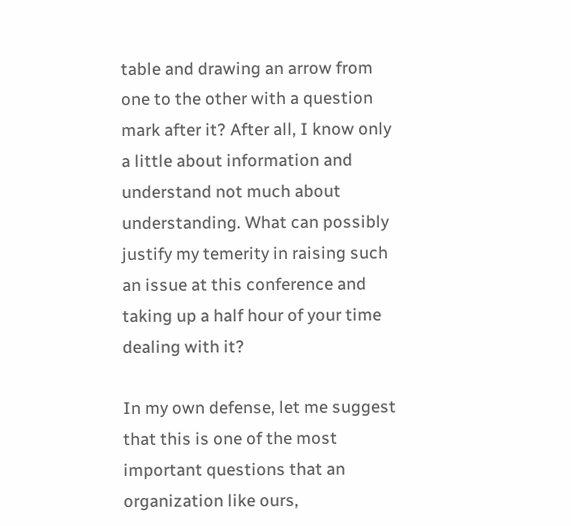table and drawing an arrow from one to the other with a question mark after it? After all, I know only a little about information and understand not much about understanding. What can possibly justify my temerity in raising such an issue at this conference and taking up a half hour of your time dealing with it?

In my own defense, let me suggest that this is one of the most important questions that an organization like ours,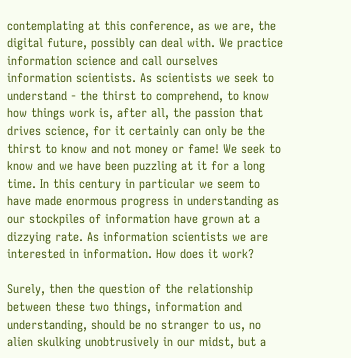contemplating at this conference, as we are, the digital future, possibly can deal with. We practice information science and call ourselves information scientists. As scientists we seek to understand - the thirst to comprehend, to know how things work is, after all, the passion that drives science, for it certainly can only be the thirst to know and not money or fame! We seek to know and we have been puzzling at it for a long time. In this century in particular we seem to have made enormous progress in understanding as our stockpiles of information have grown at a dizzying rate. As information scientists we are interested in information. How does it work?

Surely, then the question of the relationship between these two things, information and understanding, should be no stranger to us, no alien skulking unobtrusively in our midst, but a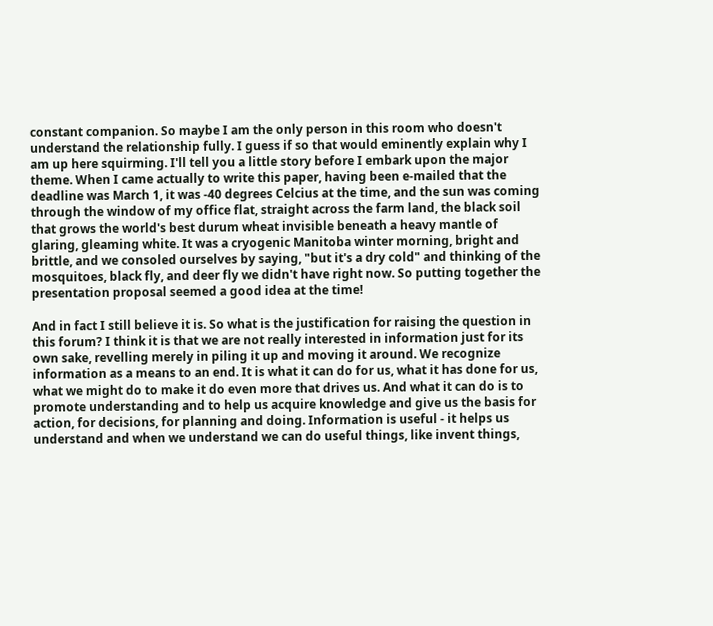constant companion. So maybe I am the only person in this room who doesn't understand the relationship fully. I guess if so that would eminently explain why I am up here squirming. I'll tell you a little story before I embark upon the major theme. When I came actually to write this paper, having been e-mailed that the deadline was March 1, it was -40 degrees Celcius at the time, and the sun was coming through the window of my office flat, straight across the farm land, the black soil that grows the world's best durum wheat invisible beneath a heavy mantle of glaring, gleaming white. It was a cryogenic Manitoba winter morning, bright and brittle, and we consoled ourselves by saying, "but it's a dry cold" and thinking of the mosquitoes, black fly, and deer fly we didn't have right now. So putting together the presentation proposal seemed a good idea at the time!

And in fact I still believe it is. So what is the justification for raising the question in this forum? I think it is that we are not really interested in information just for its own sake, revelling merely in piling it up and moving it around. We recognize information as a means to an end. It is what it can do for us, what it has done for us, what we might do to make it do even more that drives us. And what it can do is to promote understanding and to help us acquire knowledge and give us the basis for action, for decisions, for planning and doing. Information is useful - it helps us understand and when we understand we can do useful things, like invent things,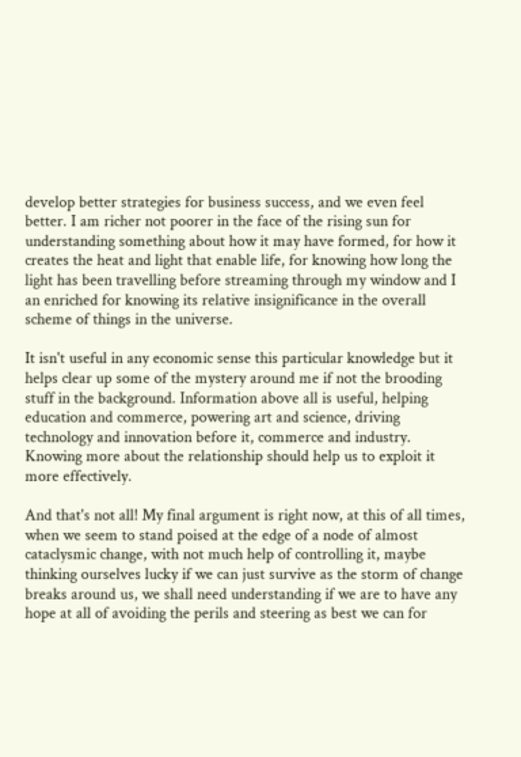develop better strategies for business success, and we even feel better. I am richer not poorer in the face of the rising sun for understanding something about how it may have formed, for how it creates the heat and light that enable life, for knowing how long the light has been travelling before streaming through my window and I an enriched for knowing its relative insignificance in the overall scheme of things in the universe.

It isn't useful in any economic sense this particular knowledge but it helps clear up some of the mystery around me if not the brooding stuff in the background. Information above all is useful, helping education and commerce, powering art and science, driving technology and innovation before it, commerce and industry. Knowing more about the relationship should help us to exploit it more effectively.

And that's not all! My final argument is right now, at this of all times, when we seem to stand poised at the edge of a node of almost cataclysmic change, with not much help of controlling it, maybe thinking ourselves lucky if we can just survive as the storm of change breaks around us, we shall need understanding if we are to have any hope at all of avoiding the perils and steering as best we can for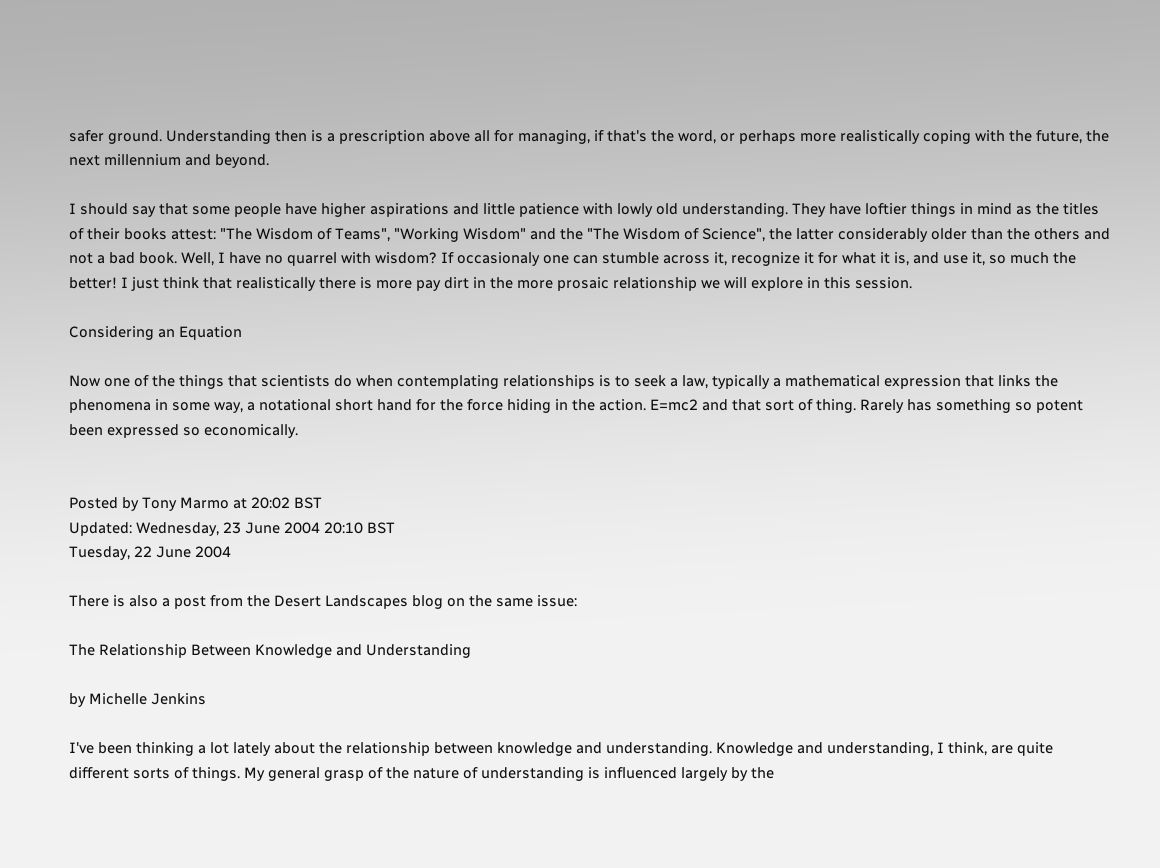safer ground. Understanding then is a prescription above all for managing, if that's the word, or perhaps more realistically coping with the future, the next millennium and beyond.

I should say that some people have higher aspirations and little patience with lowly old understanding. They have loftier things in mind as the titles of their books attest: "The Wisdom of Teams", "Working Wisdom" and the "The Wisdom of Science", the latter considerably older than the others and not a bad book. Well, I have no quarrel with wisdom? If occasionaly one can stumble across it, recognize it for what it is, and use it, so much the better! I just think that realistically there is more pay dirt in the more prosaic relationship we will explore in this session.

Considering an Equation

Now one of the things that scientists do when contemplating relationships is to seek a law, typically a mathematical expression that links the phenomena in some way, a notational short hand for the force hiding in the action. E=mc2 and that sort of thing. Rarely has something so potent been expressed so economically.


Posted by Tony Marmo at 20:02 BST
Updated: Wednesday, 23 June 2004 20:10 BST
Tuesday, 22 June 2004

There is also a post from the Desert Landscapes blog on the same issue:

The Relationship Between Knowledge and Understanding

by Michelle Jenkins

I've been thinking a lot lately about the relationship between knowledge and understanding. Knowledge and understanding, I think, are quite different sorts of things. My general grasp of the nature of understanding is influenced largely by the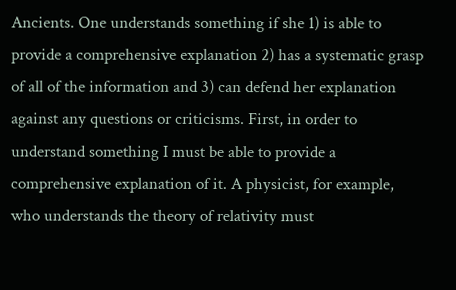Ancients. One understands something if she 1) is able to provide a comprehensive explanation 2) has a systematic grasp of all of the information and 3) can defend her explanation against any questions or criticisms. First, in order to understand something I must be able to provide a comprehensive explanation of it. A physicist, for example, who understands the theory of relativity must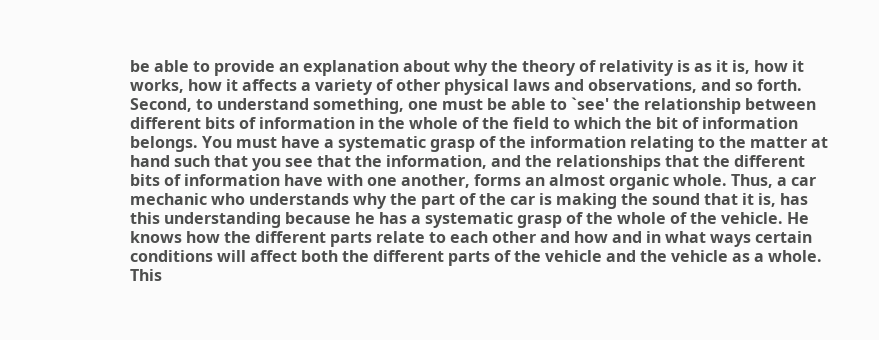be able to provide an explanation about why the theory of relativity is as it is, how it works, how it affects a variety of other physical laws and observations, and so forth. Second, to understand something, one must be able to `see' the relationship between different bits of information in the whole of the field to which the bit of information belongs. You must have a systematic grasp of the information relating to the matter at hand such that you see that the information, and the relationships that the different bits of information have with one another, forms an almost organic whole. Thus, a car mechanic who understands why the part of the car is making the sound that it is, has this understanding because he has a systematic grasp of the whole of the vehicle. He knows how the different parts relate to each other and how and in what ways certain conditions will affect both the different parts of the vehicle and the vehicle as a whole. This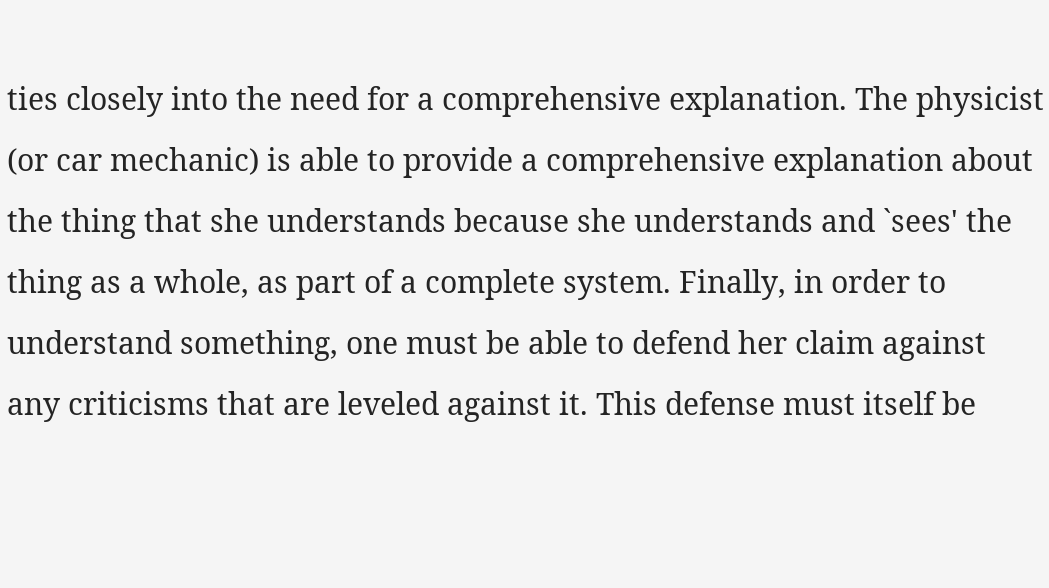ties closely into the need for a comprehensive explanation. The physicist (or car mechanic) is able to provide a comprehensive explanation about the thing that she understands because she understands and `sees' the thing as a whole, as part of a complete system. Finally, in order to understand something, one must be able to defend her claim against any criticisms that are leveled against it. This defense must itself be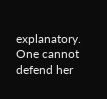explanatory. One cannot defend her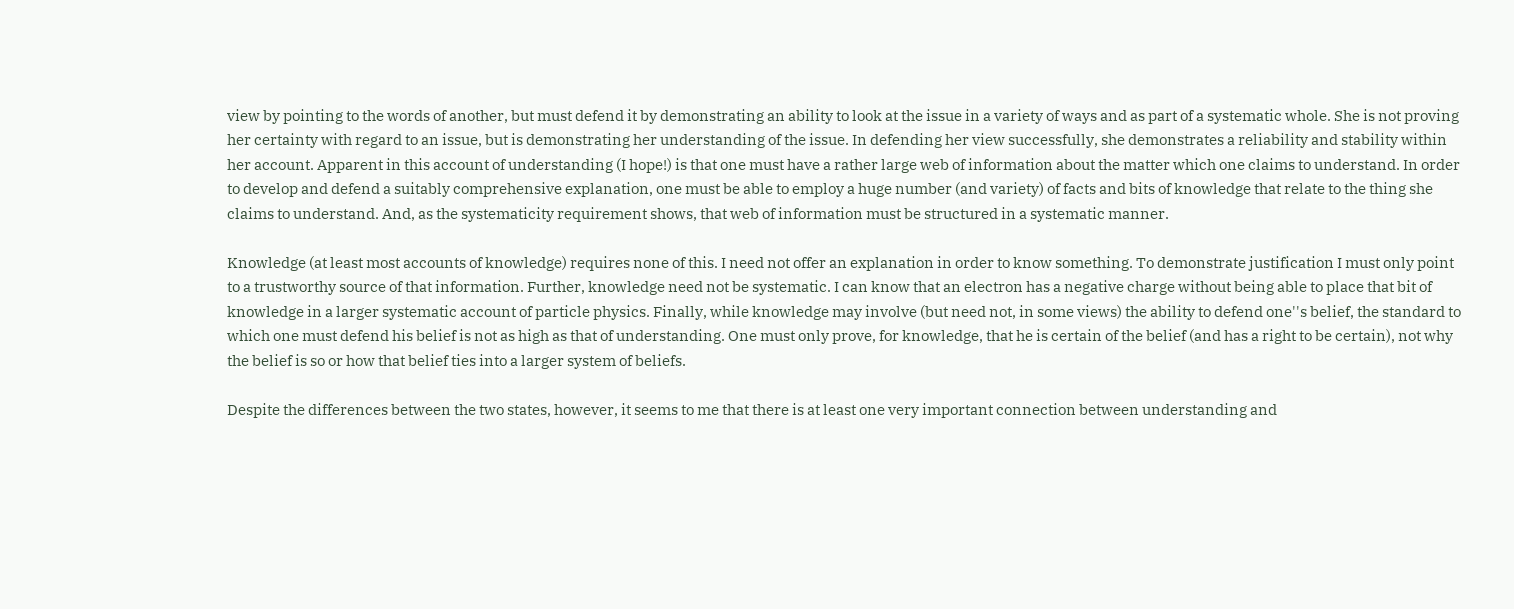view by pointing to the words of another, but must defend it by demonstrating an ability to look at the issue in a variety of ways and as part of a systematic whole. She is not proving her certainty with regard to an issue, but is demonstrating her understanding of the issue. In defending her view successfully, she demonstrates a reliability and stability within her account. Apparent in this account of understanding (I hope!) is that one must have a rather large web of information about the matter which one claims to understand. In order to develop and defend a suitably comprehensive explanation, one must be able to employ a huge number (and variety) of facts and bits of knowledge that relate to the thing she claims to understand. And, as the systematicity requirement shows, that web of information must be structured in a systematic manner.

Knowledge (at least most accounts of knowledge) requires none of this. I need not offer an explanation in order to know something. To demonstrate justification I must only point to a trustworthy source of that information. Further, knowledge need not be systematic. I can know that an electron has a negative charge without being able to place that bit of knowledge in a larger systematic account of particle physics. Finally, while knowledge may involve (but need not, in some views) the ability to defend one''s belief, the standard to which one must defend his belief is not as high as that of understanding. One must only prove, for knowledge, that he is certain of the belief (and has a right to be certain), not why the belief is so or how that belief ties into a larger system of beliefs.

Despite the differences between the two states, however, it seems to me that there is at least one very important connection between understanding and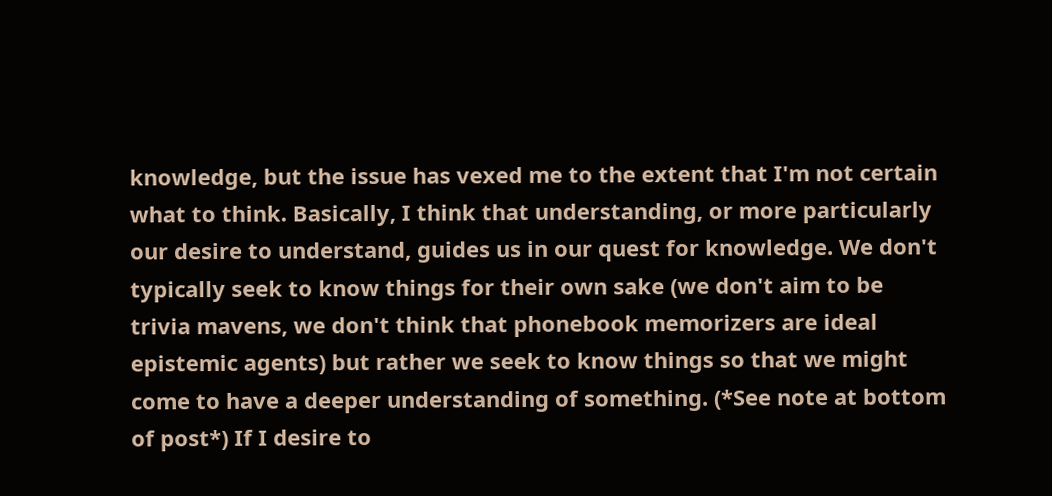knowledge, but the issue has vexed me to the extent that I'm not certain what to think. Basically, I think that understanding, or more particularly our desire to understand, guides us in our quest for knowledge. We don't typically seek to know things for their own sake (we don't aim to be trivia mavens, we don't think that phonebook memorizers are ideal epistemic agents) but rather we seek to know things so that we might come to have a deeper understanding of something. (*See note at bottom of post*) If I desire to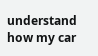understand how my car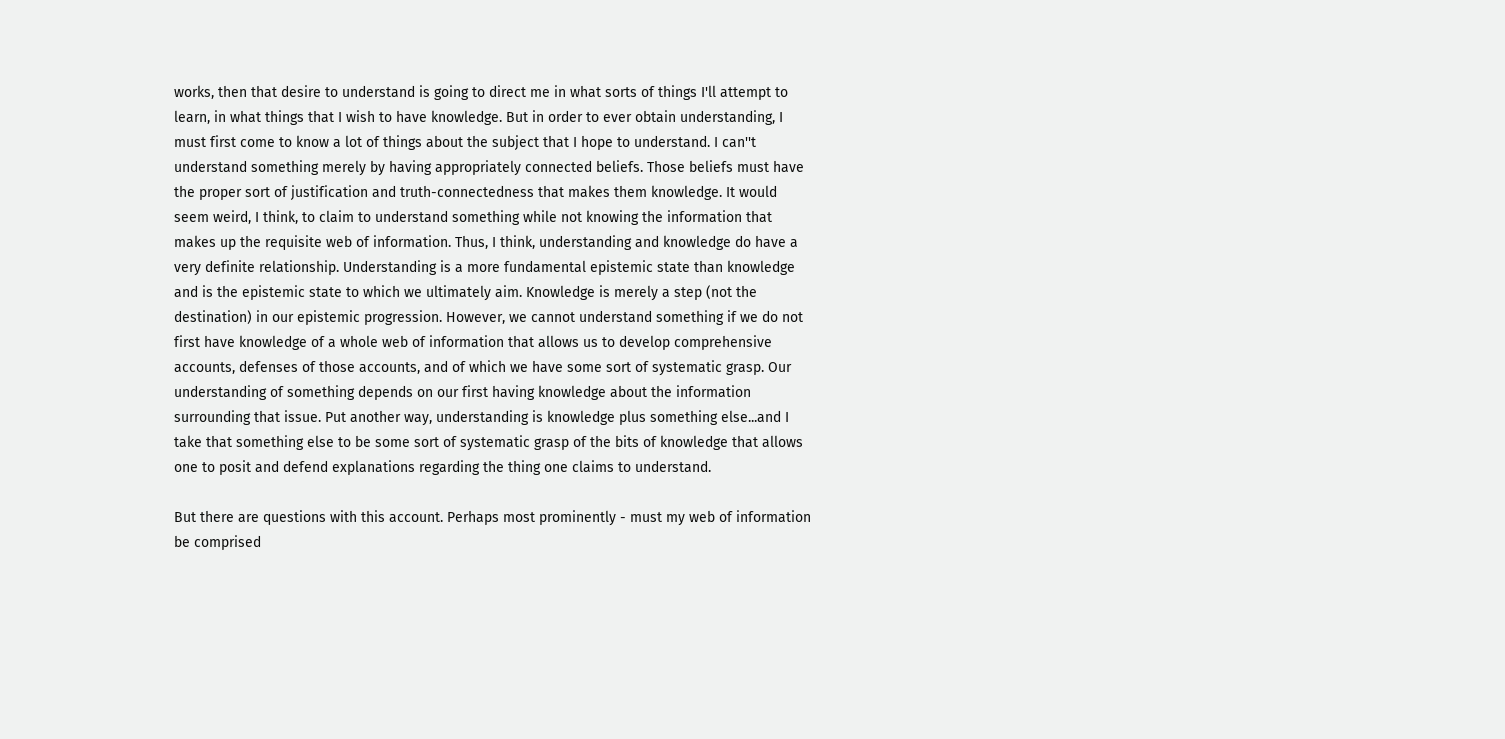works, then that desire to understand is going to direct me in what sorts of things I'll attempt to learn, in what things that I wish to have knowledge. But in order to ever obtain understanding, I must first come to know a lot of things about the subject that I hope to understand. I can''t understand something merely by having appropriately connected beliefs. Those beliefs must have the proper sort of justification and truth-connectedness that makes them knowledge. It would seem weird, I think, to claim to understand something while not knowing the information that makes up the requisite web of information. Thus, I think, understanding and knowledge do have a very definite relationship. Understanding is a more fundamental epistemic state than knowledge and is the epistemic state to which we ultimately aim. Knowledge is merely a step (not the destination) in our epistemic progression. However, we cannot understand something if we do not first have knowledge of a whole web of information that allows us to develop comprehensive accounts, defenses of those accounts, and of which we have some sort of systematic grasp. Our understanding of something depends on our first having knowledge about the information surrounding that issue. Put another way, understanding is knowledge plus something else...and I take that something else to be some sort of systematic grasp of the bits of knowledge that allows one to posit and defend explanations regarding the thing one claims to understand.

But there are questions with this account. Perhaps most prominently - must my web of information be comprised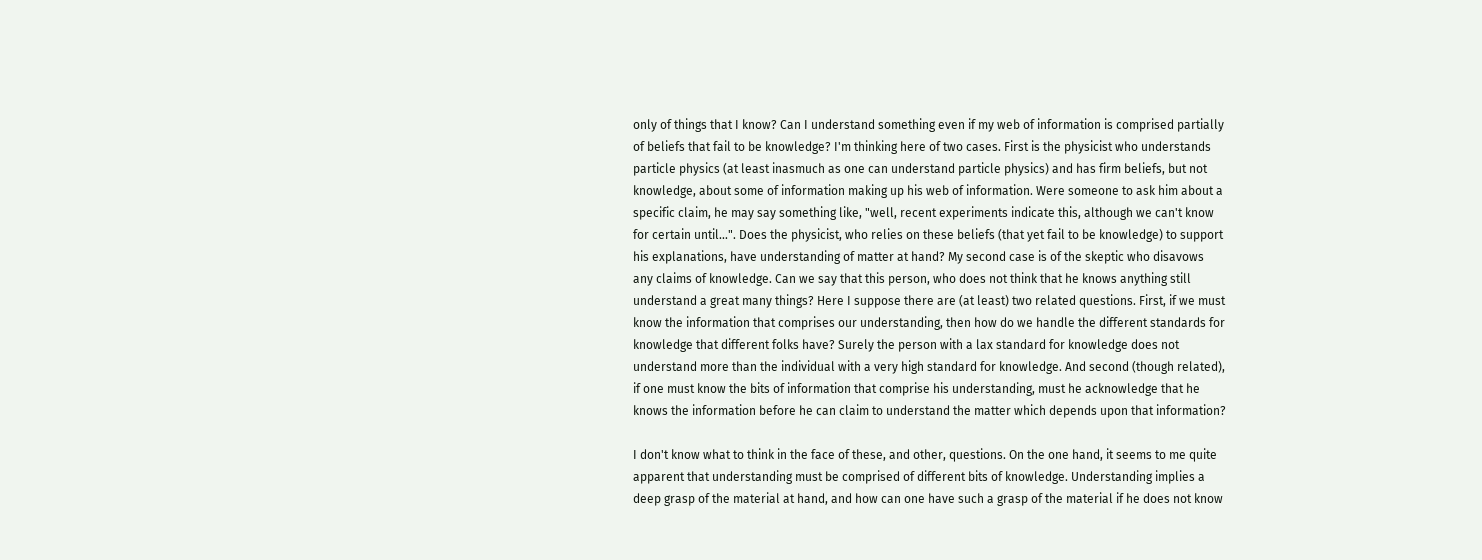only of things that I know? Can I understand something even if my web of information is comprised partially of beliefs that fail to be knowledge? I'm thinking here of two cases. First is the physicist who understands particle physics (at least inasmuch as one can understand particle physics) and has firm beliefs, but not knowledge, about some of information making up his web of information. Were someone to ask him about a specific claim, he may say something like, "well, recent experiments indicate this, although we can't know for certain until...". Does the physicist, who relies on these beliefs (that yet fail to be knowledge) to support his explanations, have understanding of matter at hand? My second case is of the skeptic who disavows any claims of knowledge. Can we say that this person, who does not think that he knows anything still understand a great many things? Here I suppose there are (at least) two related questions. First, if we must know the information that comprises our understanding, then how do we handle the different standards for knowledge that different folks have? Surely the person with a lax standard for knowledge does not understand more than the individual with a very high standard for knowledge. And second (though related), if one must know the bits of information that comprise his understanding, must he acknowledge that he knows the information before he can claim to understand the matter which depends upon that information?

I don't know what to think in the face of these, and other, questions. On the one hand, it seems to me quite apparent that understanding must be comprised of different bits of knowledge. Understanding implies a deep grasp of the material at hand, and how can one have such a grasp of the material if he does not know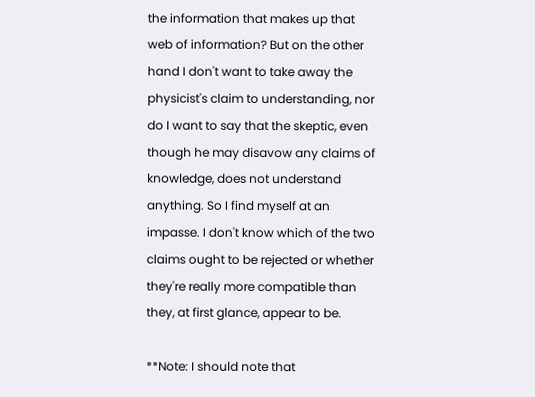the information that makes up that web of information? But on the other hand I don't want to take away the physicist's claim to understanding, nor do I want to say that the skeptic, even though he may disavow any claims of knowledge, does not understand anything. So I find myself at an impasse. I don't know which of the two claims ought to be rejected or whether they're really more compatible than they, at first glance, appear to be.

**Note: I should note that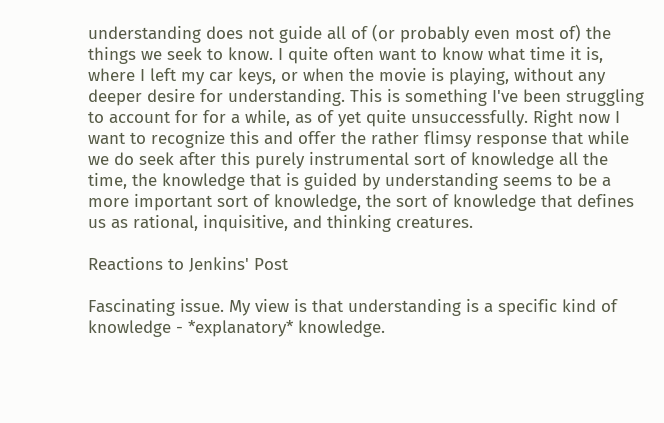understanding does not guide all of (or probably even most of) the things we seek to know. I quite often want to know what time it is, where I left my car keys, or when the movie is playing, without any deeper desire for understanding. This is something I've been struggling to account for for a while, as of yet quite unsuccessfully. Right now I want to recognize this and offer the rather flimsy response that while we do seek after this purely instrumental sort of knowledge all the time, the knowledge that is guided by understanding seems to be a more important sort of knowledge, the sort of knowledge that defines us as rational, inquisitive, and thinking creatures.

Reactions to Jenkins' Post

Fascinating issue. My view is that understanding is a specific kind of knowledge - *explanatory* knowledge.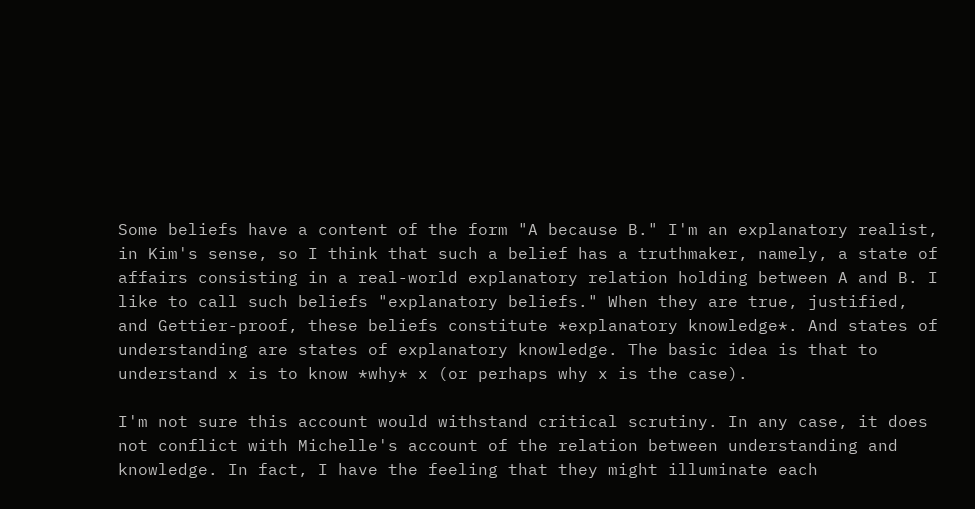Some beliefs have a content of the form "A because B." I'm an explanatory realist, in Kim's sense, so I think that such a belief has a truthmaker, namely, a state of affairs consisting in a real-world explanatory relation holding between A and B. I like to call such beliefs "explanatory beliefs." When they are true, justified, and Gettier-proof, these beliefs constitute *explanatory knowledge*. And states of understanding are states of explanatory knowledge. The basic idea is that to understand x is to know *why* x (or perhaps why x is the case).

I'm not sure this account would withstand critical scrutiny. In any case, it does not conflict with Michelle's account of the relation between understanding and knowledge. In fact, I have the feeling that they might illuminate each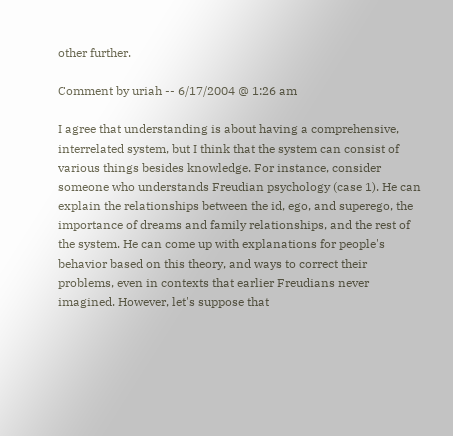other further.

Comment by uriah -- 6/17/2004 @ 1:26 am

I agree that understanding is about having a comprehensive, interrelated system, but I think that the system can consist of various things besides knowledge. For instance, consider someone who understands Freudian psychology (case 1). He can explain the relationships between the id, ego, and superego, the importance of dreams and family relationships, and the rest of the system. He can come up with explanations for people's behavior based on this theory, and ways to correct their problems, even in contexts that earlier Freudians never imagined. However, let's suppose that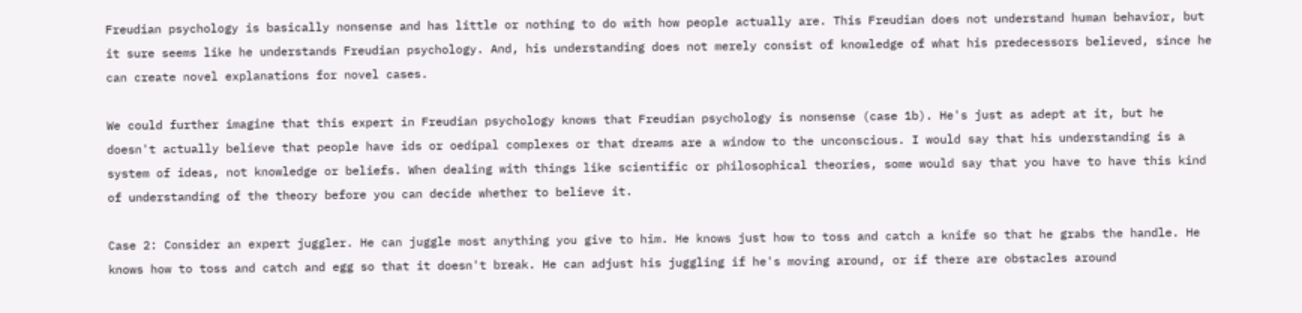Freudian psychology is basically nonsense and has little or nothing to do with how people actually are. This Freudian does not understand human behavior, but it sure seems like he understands Freudian psychology. And, his understanding does not merely consist of knowledge of what his predecessors believed, since he can create novel explanations for novel cases.

We could further imagine that this expert in Freudian psychology knows that Freudian psychology is nonsense (case 1b). He's just as adept at it, but he doesn't actually believe that people have ids or oedipal complexes or that dreams are a window to the unconscious. I would say that his understanding is a system of ideas, not knowledge or beliefs. When dealing with things like scientific or philosophical theories, some would say that you have to have this kind of understanding of the theory before you can decide whether to believe it.

Case 2: Consider an expert juggler. He can juggle most anything you give to him. He knows just how to toss and catch a knife so that he grabs the handle. He knows how to toss and catch and egg so that it doesn't break. He can adjust his juggling if he's moving around, or if there are obstacles around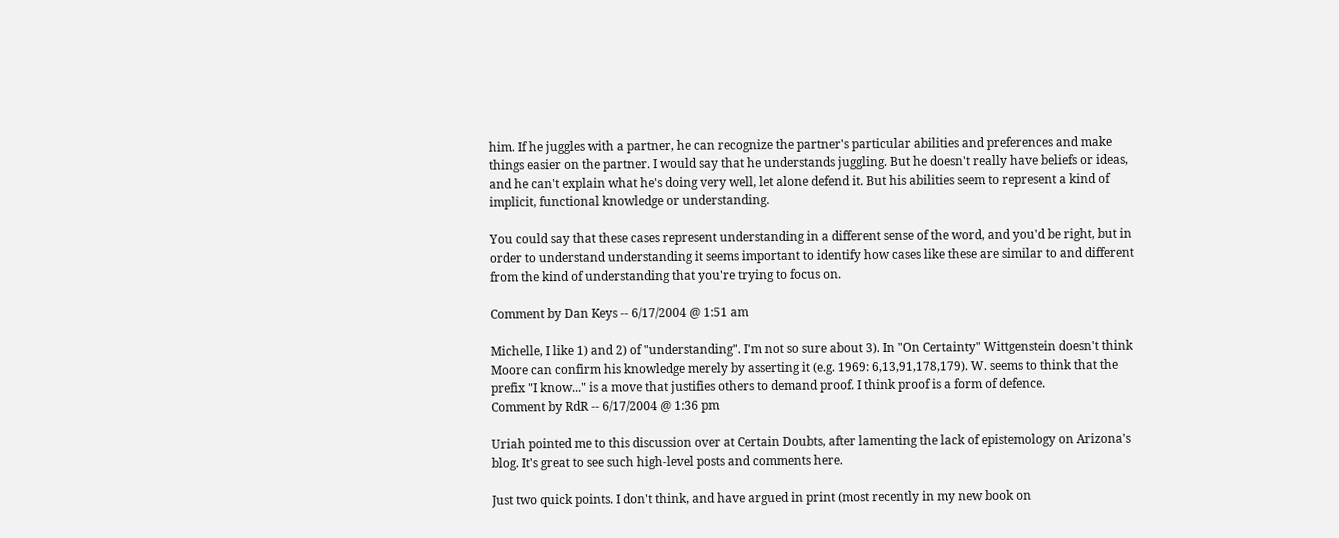him. If he juggles with a partner, he can recognize the partner's particular abilities and preferences and make things easier on the partner. I would say that he understands juggling. But he doesn't really have beliefs or ideas, and he can't explain what he's doing very well, let alone defend it. But his abilities seem to represent a kind of implicit, functional knowledge or understanding.

You could say that these cases represent understanding in a different sense of the word, and you'd be right, but in order to understand understanding it seems important to identify how cases like these are similar to and different from the kind of understanding that you're trying to focus on.

Comment by Dan Keys -- 6/17/2004 @ 1:51 am

Michelle, I like 1) and 2) of "understanding". I'm not so sure about 3). In "On Certainty" Wittgenstein doesn't think Moore can confirm his knowledge merely by asserting it (e.g. 1969: 6,13,91,178,179). W. seems to think that the prefix "I know..." is a move that justifies others to demand proof. I think proof is a form of defence.
Comment by RdR -- 6/17/2004 @ 1:36 pm

Uriah pointed me to this discussion over at Certain Doubts, after lamenting the lack of epistemology on Arizona's blog. It's great to see such high-level posts and comments here.

Just two quick points. I don't think, and have argued in print (most recently in my new book on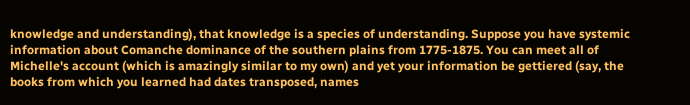knowledge and understanding), that knowledge is a species of understanding. Suppose you have systemic information about Comanche dominance of the southern plains from 1775-1875. You can meet all of Michelle's account (which is amazingly similar to my own) and yet your information be gettiered (say, the books from which you learned had dates transposed, names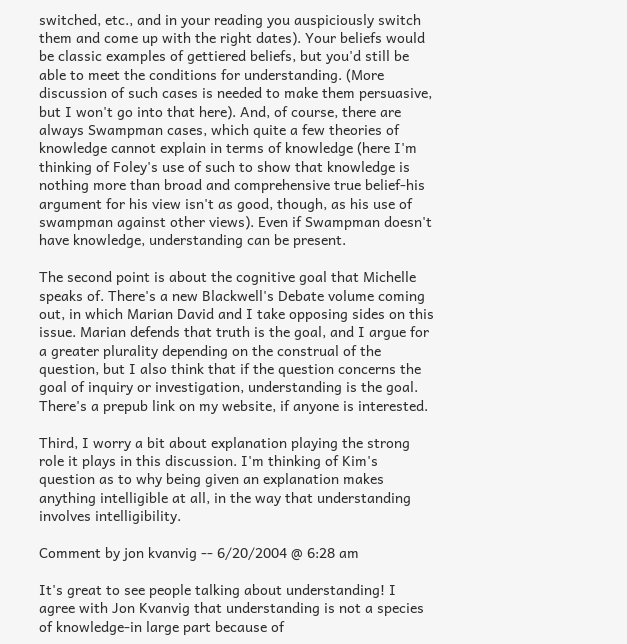switched, etc., and in your reading you auspiciously switch them and come up with the right dates). Your beliefs would be classic examples of gettiered beliefs, but you'd still be able to meet the conditions for understanding. (More discussion of such cases is needed to make them persuasive, but I won't go into that here). And, of course, there are always Swampman cases, which quite a few theories of knowledge cannot explain in terms of knowledge (here I'm thinking of Foley's use of such to show that knowledge is nothing more than broad and comprehensive true belief-his argument for his view isn't as good, though, as his use of swampman against other views). Even if Swampman doesn't have knowledge, understanding can be present.

The second point is about the cognitive goal that Michelle speaks of. There's a new Blackwell's Debate volume coming out, in which Marian David and I take opposing sides on this issue. Marian defends that truth is the goal, and I argue for a greater plurality depending on the construal of the question, but I also think that if the question concerns the goal of inquiry or investigation, understanding is the goal. There's a prepub link on my website, if anyone is interested.

Third, I worry a bit about explanation playing the strong role it plays in this discussion. I'm thinking of Kim's question as to why being given an explanation makes anything intelligible at all, in the way that understanding involves intelligibility.

Comment by jon kvanvig -- 6/20/2004 @ 6:28 am

It's great to see people talking about understanding! I agree with Jon Kvanvig that understanding is not a species of knowledge-in large part because of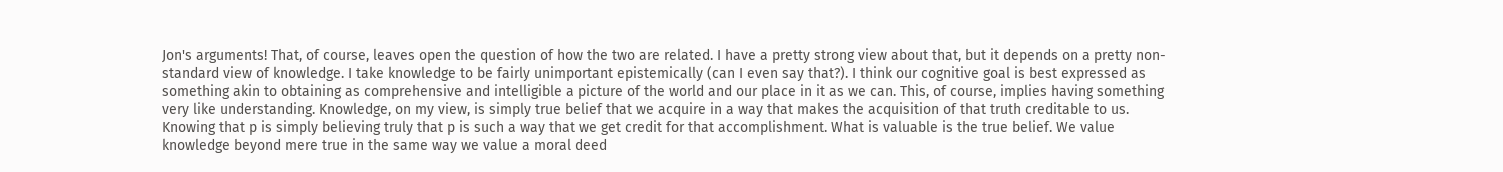Jon's arguments! That, of course, leaves open the question of how the two are related. I have a pretty strong view about that, but it depends on a pretty non-standard view of knowledge. I take knowledge to be fairly unimportant epistemically (can I even say that?). I think our cognitive goal is best expressed as something akin to obtaining as comprehensive and intelligible a picture of the world and our place in it as we can. This, of course, implies having something very like understanding. Knowledge, on my view, is simply true belief that we acquire in a way that makes the acquisition of that truth creditable to us. Knowing that p is simply believing truly that p is such a way that we get credit for that accomplishment. What is valuable is the true belief. We value knowledge beyond mere true in the same way we value a moral deed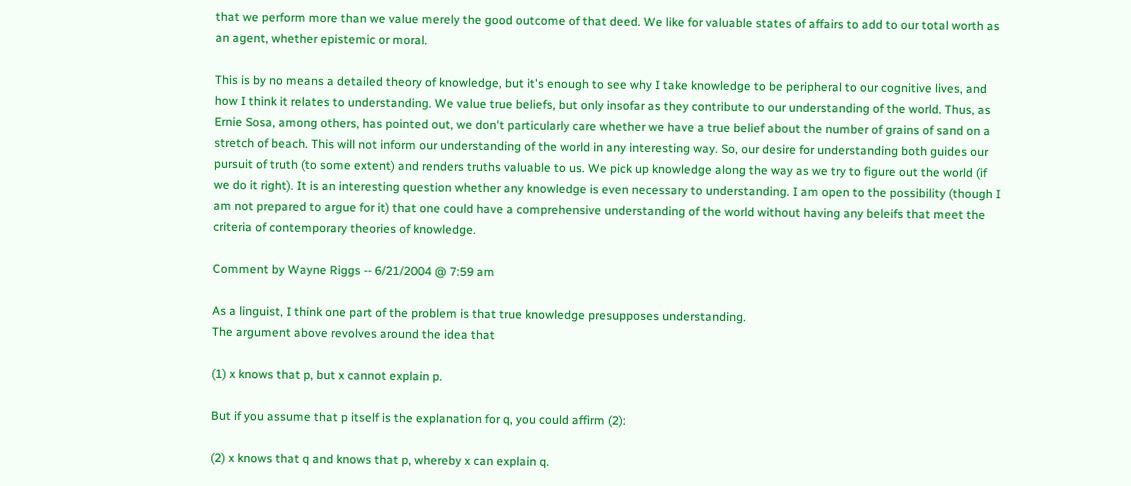that we perform more than we value merely the good outcome of that deed. We like for valuable states of affairs to add to our total worth as an agent, whether epistemic or moral.

This is by no means a detailed theory of knowledge, but it's enough to see why I take knowledge to be peripheral to our cognitive lives, and how I think it relates to understanding. We value true beliefs, but only insofar as they contribute to our understanding of the world. Thus, as Ernie Sosa, among others, has pointed out, we don't particularly care whether we have a true belief about the number of grains of sand on a stretch of beach. This will not inform our understanding of the world in any interesting way. So, our desire for understanding both guides our pursuit of truth (to some extent) and renders truths valuable to us. We pick up knowledge along the way as we try to figure out the world (if we do it right). It is an interesting question whether any knowledge is even necessary to understanding. I am open to the possibility (though I am not prepared to argue for it) that one could have a comprehensive understanding of the world without having any beleifs that meet the criteria of contemporary theories of knowledge.

Comment by Wayne Riggs -- 6/21/2004 @ 7:59 am

As a linguist, I think one part of the problem is that true knowledge presupposes understanding.
The argument above revolves around the idea that

(1) x knows that p, but x cannot explain p.

But if you assume that p itself is the explanation for q, you could affirm (2):

(2) x knows that q and knows that p, whereby x can explain q.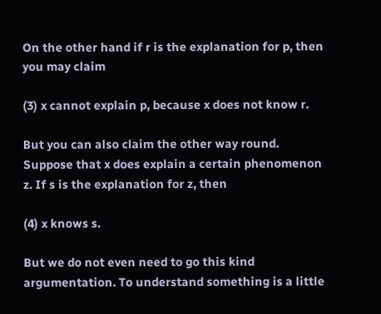On the other hand if r is the explanation for p, then you may claim

(3) x cannot explain p, because x does not know r.

But you can also claim the other way round. Suppose that x does explain a certain phenomenon z. If s is the explanation for z, then

(4) x knows s.

But we do not even need to go this kind argumentation. To understand something is a little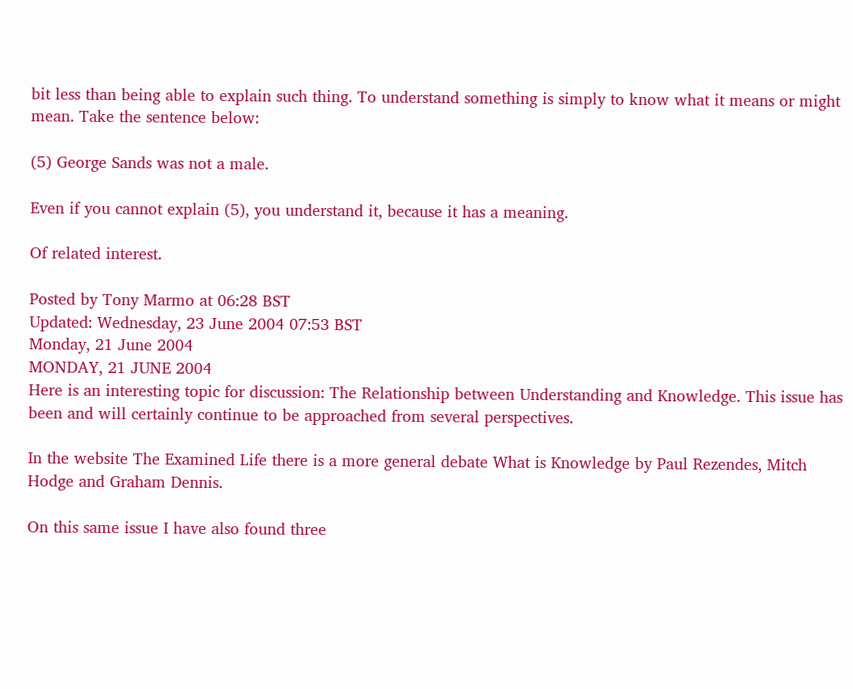bit less than being able to explain such thing. To understand something is simply to know what it means or might mean. Take the sentence below:

(5) George Sands was not a male.

Even if you cannot explain (5), you understand it, because it has a meaning.

Of related interest.

Posted by Tony Marmo at 06:28 BST
Updated: Wednesday, 23 June 2004 07:53 BST
Monday, 21 June 2004
MONDAY, 21 JUNE 2004
Here is an interesting topic for discussion: The Relationship between Understanding and Knowledge. This issue has been and will certainly continue to be approached from several perspectives.

In the website The Examined Life there is a more general debate What is Knowledge by Paul Rezendes, Mitch Hodge and Graham Dennis.

On this same issue I have also found three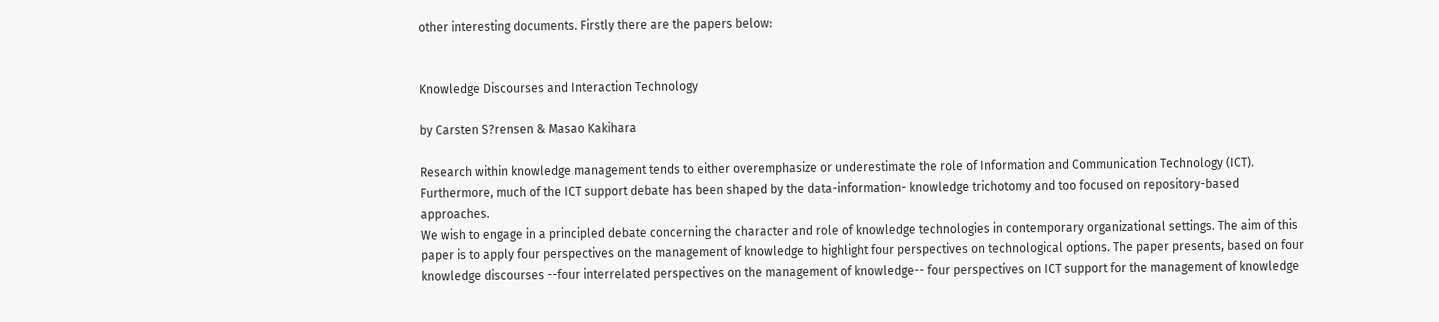other interesting documents. Firstly there are the papers below:


Knowledge Discourses and Interaction Technology

by Carsten S?rensen & Masao Kakihara

Research within knowledge management tends to either overemphasize or underestimate the role of Information and Communication Technology (ICT). Furthermore, much of the ICT support debate has been shaped by the data-information- knowledge trichotomy and too focused on repository-based approaches.
We wish to engage in a principled debate concerning the character and role of knowledge technologies in contemporary organizational settings. The aim of this paper is to apply four perspectives on the management of knowledge to highlight four perspectives on technological options. The paper presents, based on four knowledge discourses --four interrelated perspectives on the management of knowledge-- four perspectives on ICT support for the management of knowledge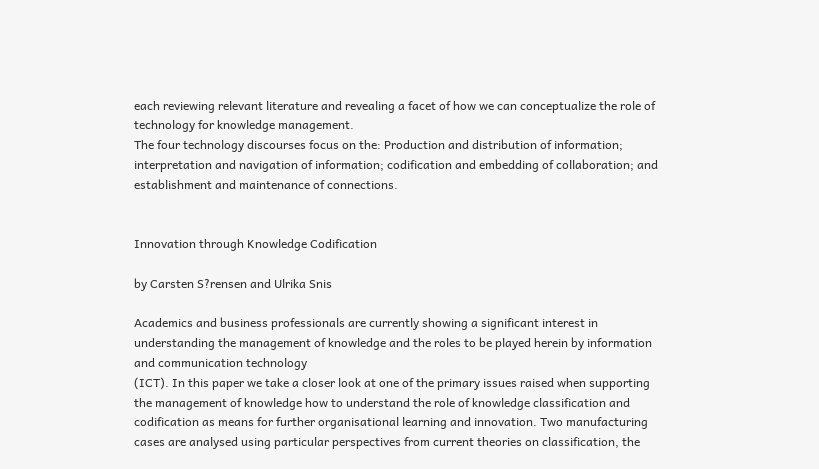each reviewing relevant literature and revealing a facet of how we can conceptualize the role of technology for knowledge management.
The four technology discourses focus on the: Production and distribution of information; interpretation and navigation of information; codification and embedding of collaboration; and establishment and maintenance of connections.


Innovation through Knowledge Codification

by Carsten S?rensen and Ulrika Snis

Academics and business professionals are currently showing a significant interest in understanding the management of knowledge and the roles to be played herein by information and communication technology
(ICT). In this paper we take a closer look at one of the primary issues raised when supporting the management of knowledge how to understand the role of knowledge classification and codification as means for further organisational learning and innovation. Two manufacturing cases are analysed using particular perspectives from current theories on classification, the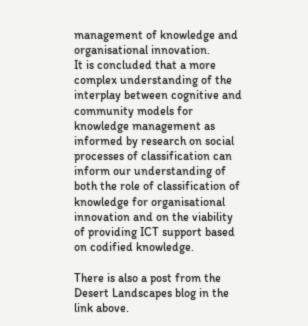management of knowledge and organisational innovation.
It is concluded that a more complex understanding of the interplay between cognitive and community models for knowledge management as informed by research on social processes of classification can inform our understanding of both the role of classification of knowledge for organisational innovation and on the viability of providing ICT support based on codified knowledge.

There is also a post from the Desert Landscapes blog in the link above.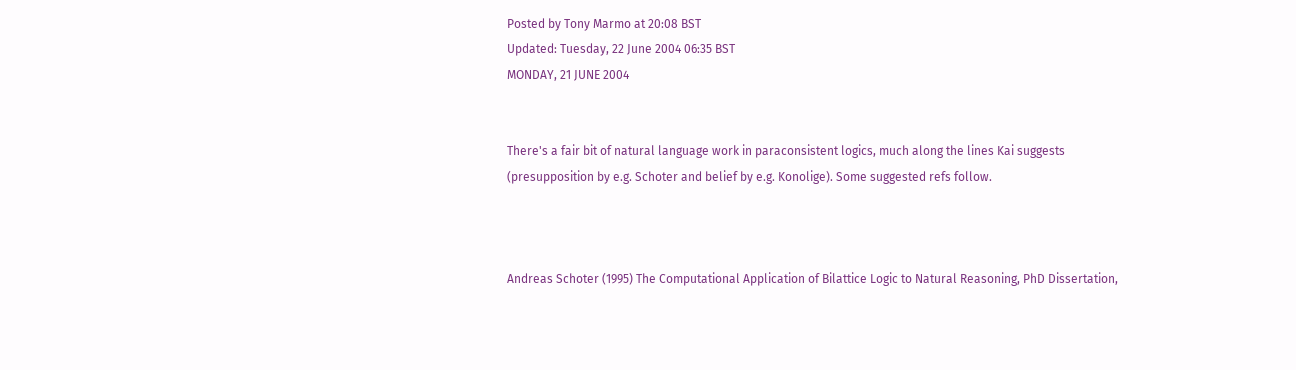Posted by Tony Marmo at 20:08 BST
Updated: Tuesday, 22 June 2004 06:35 BST
MONDAY, 21 JUNE 2004


There's a fair bit of natural language work in paraconsistent logics, much along the lines Kai suggests (presupposition by e.g. Schoter and belief by e.g. Konolige). Some suggested refs follow.



Andreas Schoter (1995) The Computational Application of Bilattice Logic to Natural Reasoning, PhD Dissertation,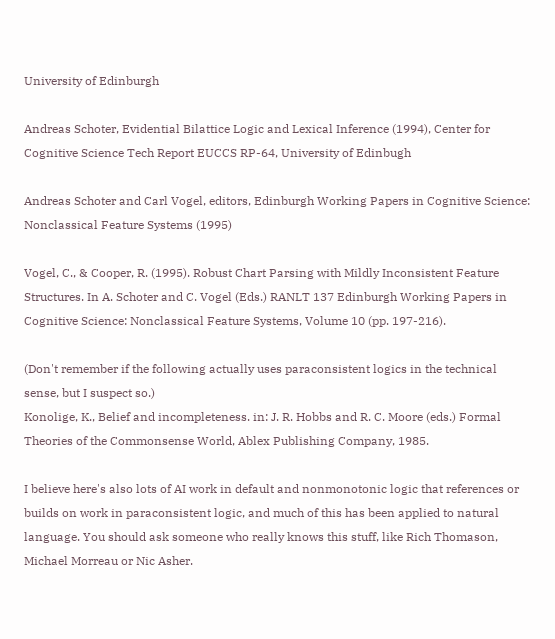University of Edinburgh

Andreas Schoter, Evidential Bilattice Logic and Lexical Inference (1994), Center for Cognitive Science Tech Report EUCCS RP-64, University of Edinbugh

Andreas Schoter and Carl Vogel, editors, Edinburgh Working Papers in Cognitive Science: Nonclassical Feature Systems (1995)

Vogel, C., & Cooper, R. (1995). Robust Chart Parsing with Mildly Inconsistent Feature Structures. In A. Schoter and C. Vogel (Eds.) RANLT 137 Edinburgh Working Papers in Cognitive Science: Nonclassical Feature Systems, Volume 10 (pp. 197-216).

(Don't remember if the following actually uses paraconsistent logics in the technical sense, but I suspect so.)
Konolige, K., Belief and incompleteness. in: J. R. Hobbs and R. C. Moore (eds.) Formal Theories of the Commonsense World, Ablex Publishing Company, 1985.

I believe here's also lots of AI work in default and nonmonotonic logic that references or builds on work in paraconsistent logic, and much of this has been applied to natural language. You should ask someone who really knows this stuff, like Rich Thomason, Michael Morreau or Nic Asher.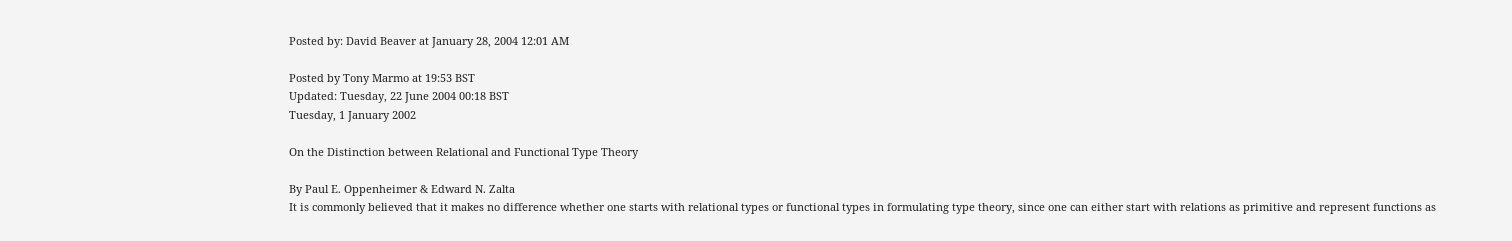Posted by: David Beaver at January 28, 2004 12:01 AM

Posted by Tony Marmo at 19:53 BST
Updated: Tuesday, 22 June 2004 00:18 BST
Tuesday, 1 January 2002

On the Distinction between Relational and Functional Type Theory

By Paul E. Oppenheimer & Edward N. Zalta
It is commonly believed that it makes no difference whether one starts with relational types or functional types in formulating type theory, since one can either start with relations as primitive and represent functions as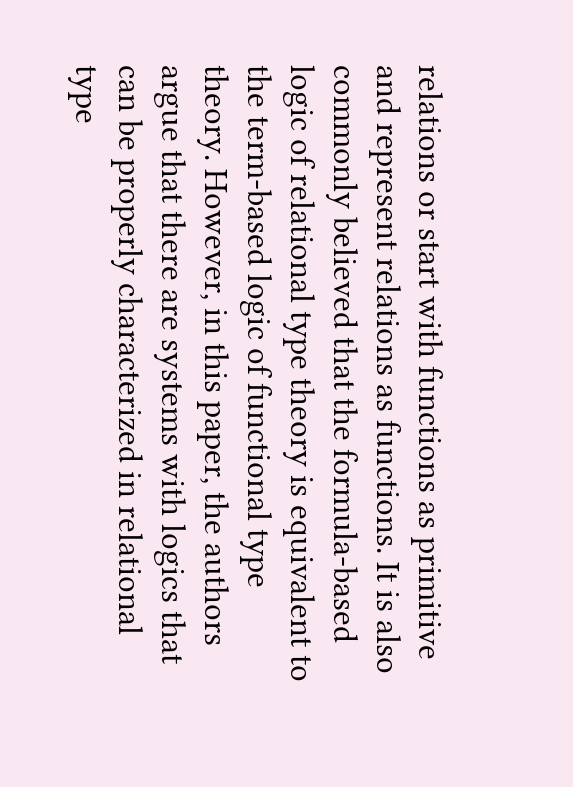relations or start with functions as primitive and represent relations as functions. It is also commonly believed that the formula-based logic of relational type theory is equivalent to the term-based logic of functional type theory. However, in this paper, the authors argue that there are systems with logics that can be properly characterized in relational type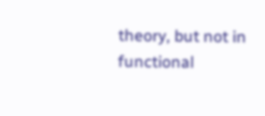theory, but not in functional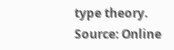type theory.
Source: Online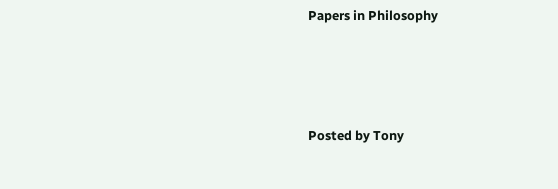Papers in Philosophy




Posted by Tony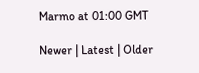Marmo at 01:00 GMT

Newer | Latest | Older